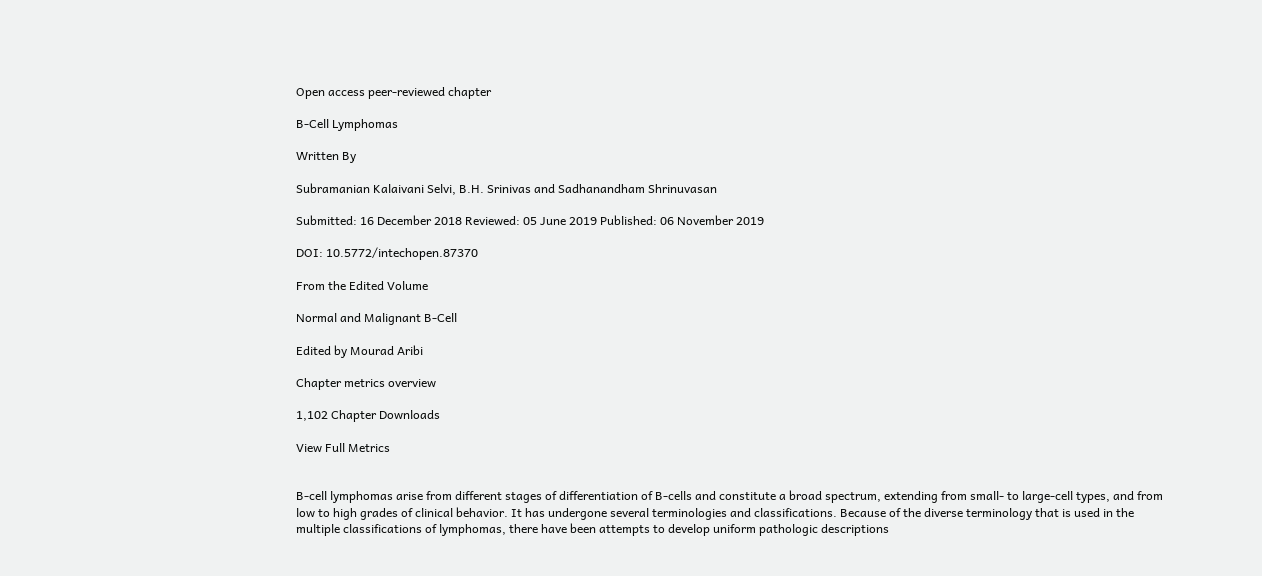Open access peer-reviewed chapter

B-Cell Lymphomas

Written By

Subramanian Kalaivani Selvi, B.H. Srinivas and Sadhanandham Shrinuvasan

Submitted: 16 December 2018 Reviewed: 05 June 2019 Published: 06 November 2019

DOI: 10.5772/intechopen.87370

From the Edited Volume

Normal and Malignant B-Cell

Edited by Mourad Aribi

Chapter metrics overview

1,102 Chapter Downloads

View Full Metrics


B-cell lymphomas arise from different stages of differentiation of B-cells and constitute a broad spectrum, extending from small- to large-cell types, and from low to high grades of clinical behavior. It has undergone several terminologies and classifications. Because of the diverse terminology that is used in the multiple classifications of lymphomas, there have been attempts to develop uniform pathologic descriptions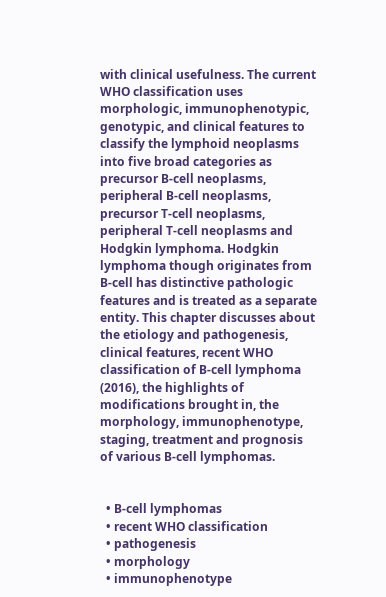with clinical usefulness. The current WHO classification uses morphologic, immunophenotypic, genotypic, and clinical features to classify the lymphoid neoplasms into five broad categories as precursor B-cell neoplasms, peripheral B-cell neoplasms, precursor T-cell neoplasms, peripheral T-cell neoplasms and Hodgkin lymphoma. Hodgkin lymphoma though originates from B-cell has distinctive pathologic features and is treated as a separate entity. This chapter discusses about the etiology and pathogenesis, clinical features, recent WHO classification of B-cell lymphoma (2016), the highlights of modifications brought in, the morphology, immunophenotype, staging, treatment and prognosis of various B-cell lymphomas.


  • B-cell lymphomas
  • recent WHO classification
  • pathogenesis
  • morphology
  • immunophenotype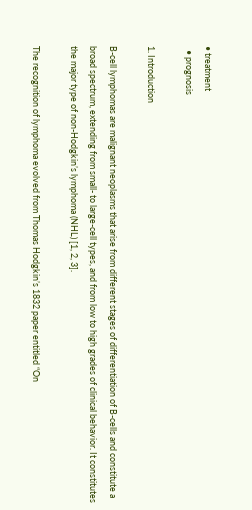• treatment
  • prognosis

1. Introduction

B-cell lymphomas are malignant neoplasms that arise from different stages of differentiation of B-cells and constitute a broad spectrum, extending from small- to large-cell types, and from low to high grades of clinical behavior. It constitutes the major type of non-Hodgkin’s lymphoma (NHL) [1, 2, 3].

The recognition of lymphoma evolved from Thomas Hodgkin’s 1832 paper entitled “On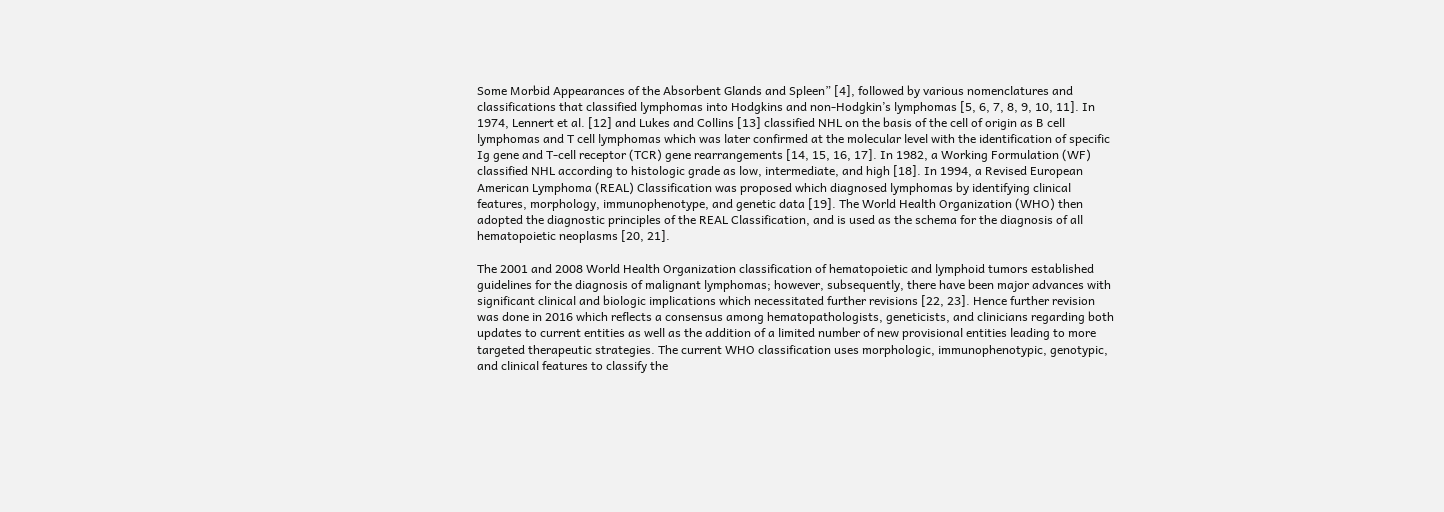Some Morbid Appearances of the Absorbent Glands and Spleen” [4], followed by various nomenclatures and classifications that classified lymphomas into Hodgkins and non-Hodgkin’s lymphomas [5, 6, 7, 8, 9, 10, 11]. In 1974, Lennert et al. [12] and Lukes and Collins [13] classified NHL on the basis of the cell of origin as B cell lymphomas and T cell lymphomas which was later confirmed at the molecular level with the identification of specific Ig gene and T-cell receptor (TCR) gene rearrangements [14, 15, 16, 17]. In 1982, a Working Formulation (WF) classified NHL according to histologic grade as low, intermediate, and high [18]. In 1994, a Revised European American Lymphoma (REAL) Classification was proposed which diagnosed lymphomas by identifying clinical features, morphology, immunophenotype, and genetic data [19]. The World Health Organization (WHO) then adopted the diagnostic principles of the REAL Classification, and is used as the schema for the diagnosis of all hematopoietic neoplasms [20, 21].

The 2001 and 2008 World Health Organization classification of hematopoietic and lymphoid tumors established guidelines for the diagnosis of malignant lymphomas; however, subsequently, there have been major advances with significant clinical and biologic implications which necessitated further revisions [22, 23]. Hence further revision was done in 2016 which reflects a consensus among hematopathologists, geneticists, and clinicians regarding both updates to current entities as well as the addition of a limited number of new provisional entities leading to more targeted therapeutic strategies. The current WHO classification uses morphologic, immunophenotypic, genotypic, and clinical features to classify the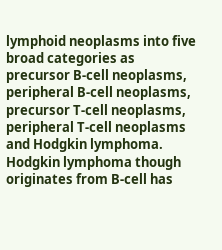lymphoid neoplasms into five broad categories as precursor B-cell neoplasms, peripheral B-cell neoplasms, precursor T-cell neoplasms, peripheral T-cell neoplasms and Hodgkin lymphoma. Hodgkin lymphoma though originates from B-cell has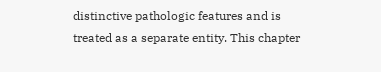distinctive pathologic features and is treated as a separate entity. This chapter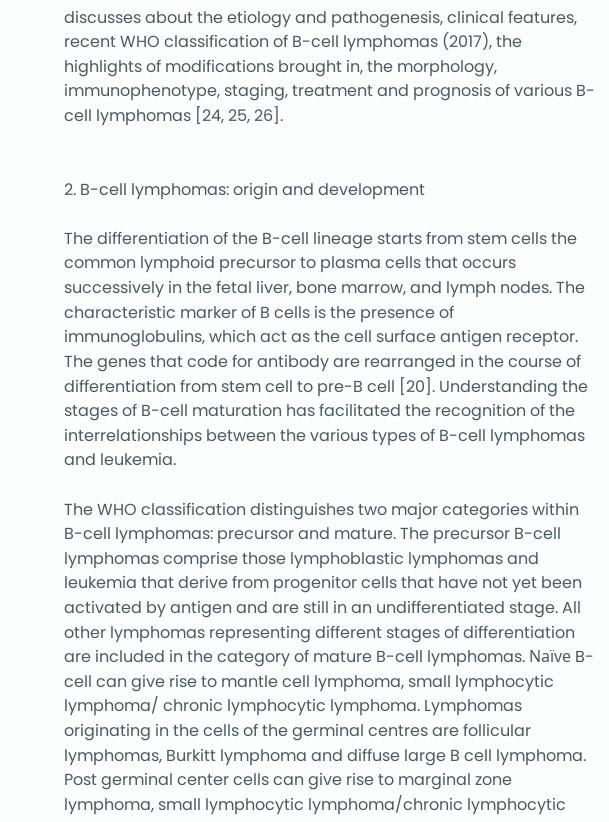discusses about the etiology and pathogenesis, clinical features, recent WHO classification of B-cell lymphomas (2017), the highlights of modifications brought in, the morphology, immunophenotype, staging, treatment and prognosis of various B-cell lymphomas [24, 25, 26].


2. B-cell lymphomas: origin and development

The differentiation of the B-cell lineage starts from stem cells the common lymphoid precursor to plasma cells that occurs successively in the fetal liver, bone marrow, and lymph nodes. The characteristic marker of B cells is the presence of immunoglobulins, which act as the cell surface antigen receptor. The genes that code for antibody are rearranged in the course of differentiation from stem cell to pre-B cell [20]. Understanding the stages of B-cell maturation has facilitated the recognition of the interrelationships between the various types of B-cell lymphomas and leukemia.

The WHO classification distinguishes two major categories within B-cell lymphomas: precursor and mature. The precursor B-cell lymphomas comprise those lymphoblastic lymphomas and leukemia that derive from progenitor cells that have not yet been activated by antigen and are still in an undifferentiated stage. All other lymphomas representing different stages of differentiation are included in the category of mature B-cell lymphomas. Naïve B-cell can give rise to mantle cell lymphoma, small lymphocytic lymphoma/ chronic lymphocytic lymphoma. Lymphomas originating in the cells of the germinal centres are follicular lymphomas, Burkitt lymphoma and diffuse large B cell lymphoma. Post germinal center cells can give rise to marginal zone lymphoma, small lymphocytic lymphoma/chronic lymphocytic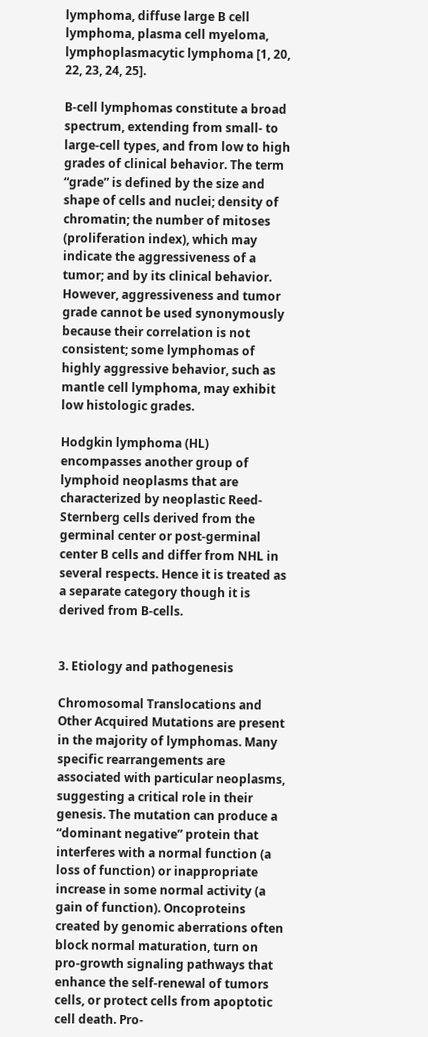lymphoma, diffuse large B cell lymphoma, plasma cell myeloma, lymphoplasmacytic lymphoma [1, 20, 22, 23, 24, 25].

B-cell lymphomas constitute a broad spectrum, extending from small- to large-cell types, and from low to high grades of clinical behavior. The term “grade” is defined by the size and shape of cells and nuclei; density of chromatin; the number of mitoses (proliferation index), which may indicate the aggressiveness of a tumor; and by its clinical behavior. However, aggressiveness and tumor grade cannot be used synonymously because their correlation is not consistent; some lymphomas of highly aggressive behavior, such as mantle cell lymphoma, may exhibit low histologic grades.

Hodgkin lymphoma (HL) encompasses another group of lymphoid neoplasms that are characterized by neoplastic Reed-Sternberg cells derived from the germinal center or post-germinal center B cells and differ from NHL in several respects. Hence it is treated as a separate category though it is derived from B-cells.


3. Etiology and pathogenesis

Chromosomal Translocations and Other Acquired Mutations are present in the majority of lymphomas. Many specific rearrangements are associated with particular neoplasms, suggesting a critical role in their genesis. The mutation can produce a “dominant negative” protein that interferes with a normal function (a loss of function) or inappropriate increase in some normal activity (a gain of function). Oncoproteins created by genomic aberrations often block normal maturation, turn on pro-growth signaling pathways that enhance the self-renewal of tumors cells, or protect cells from apoptotic cell death. Pro-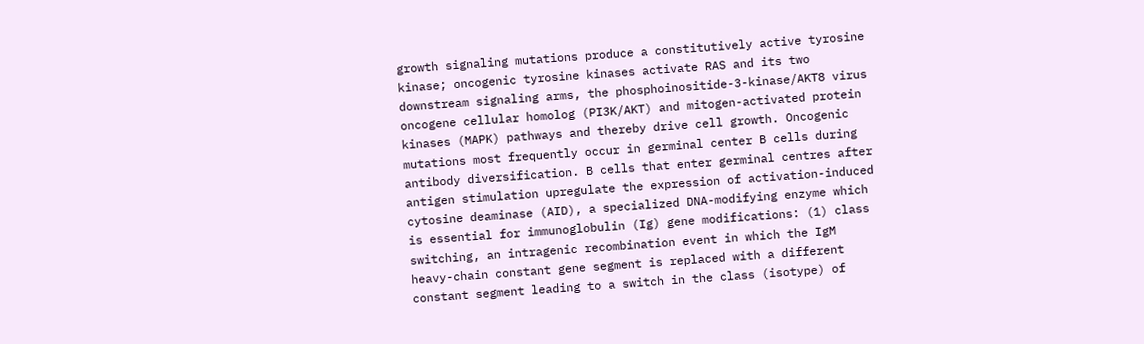growth signaling mutations produce a constitutively active tyrosine kinase; oncogenic tyrosine kinases activate RAS and its two downstream signaling arms, the phosphoinositide-3-kinase/AKT8 virus oncogene cellular homolog (PI3K/AKT) and mitogen-activated protein kinases (MAPK) pathways and thereby drive cell growth. Oncogenic mutations most frequently occur in germinal center B cells during antibody diversification. B cells that enter germinal centres after antigen stimulation upregulate the expression of activation-induced cytosine deaminase (AID), a specialized DNA-modifying enzyme which is essential for immunoglobulin (Ig) gene modifications: (1) class switching, an intragenic recombination event in which the IgM heavy-chain constant gene segment is replaced with a different constant segment leading to a switch in the class (isotype) of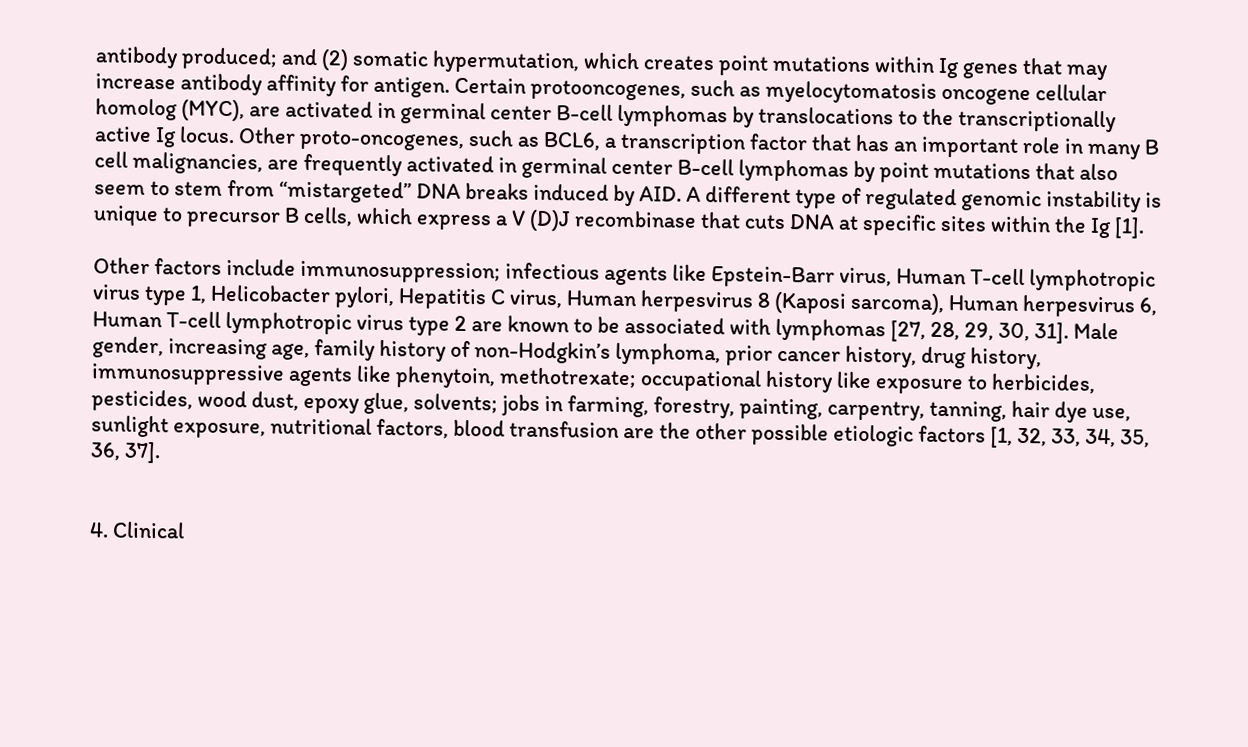antibody produced; and (2) somatic hypermutation, which creates point mutations within Ig genes that may increase antibody affinity for antigen. Certain protooncogenes, such as myelocytomatosis oncogene cellular homolog (MYC), are activated in germinal center B-cell lymphomas by translocations to the transcriptionally active Ig locus. Other proto-oncogenes, such as BCL6, a transcription factor that has an important role in many B cell malignancies, are frequently activated in germinal center B-cell lymphomas by point mutations that also seem to stem from “mistargeted” DNA breaks induced by AID. A different type of regulated genomic instability is unique to precursor B cells, which express a V (D)J recombinase that cuts DNA at specific sites within the Ig [1].

Other factors include immunosuppression; infectious agents like Epstein-Barr virus, Human T-cell lymphotropic virus type 1, Helicobacter pylori, Hepatitis C virus, Human herpesvirus 8 (Kaposi sarcoma), Human herpesvirus 6, Human T-cell lymphotropic virus type 2 are known to be associated with lymphomas [27, 28, 29, 30, 31]. Male gender, increasing age, family history of non-Hodgkin’s lymphoma, prior cancer history, drug history, immunosuppressive agents like phenytoin, methotrexate; occupational history like exposure to herbicides, pesticides, wood dust, epoxy glue, solvents; jobs in farming, forestry, painting, carpentry, tanning, hair dye use, sunlight exposure, nutritional factors, blood transfusion are the other possible etiologic factors [1, 32, 33, 34, 35, 36, 37].


4. Clinical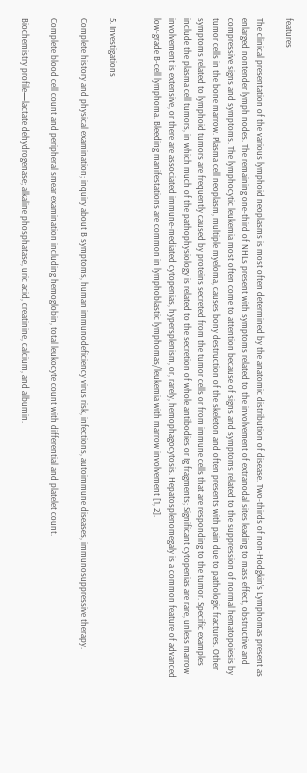features

The clinical presentation of the various lymphoid neoplasms is most often determined by the anatomic distribution of disease. Two-thirds of non-Hodgkin’s Lymphomas present as enlarged nontender lymph nodes. The remaining one-third of NHLs present with symptoms related to the involvement of extranodal sites leading to mass effect, obstructive and compressive signs and symptoms. The lymphocytic leukemia most often come to attention because of signs and symptoms related to the suppression of normal hematopoiesis by tumor cells in the bone marrow. Plasma cell neoplasm, multiple myeloma, causes bony destruction of the skeleton and often presents with pain due to pathologic fractures. Other symptoms related to lymphoid tumors are frequently caused by proteins secreted from the tumor cells or from immune cells that are responding to the tumor. Specific examples include the plasma cell tumors, in which much of the pathophysiology is related to the secretion of whole antibodies or Ig fragments; Significant cytopenias are rare, unless marrow involvement is extensive, or there are associated immune-mediated cytopenias, hypersplenism, or, rarely, hemophagocytosis. Hepatosplenomegaly is a common feature of advanced low-grade B-cell lymphoma. Bleeding manifestations are common in lymphoblastic lymphomas/leukemia with marrow involvement [1, 2].


5. Investigations

Complete history and physical examination; inquiry about B symptoms, human immunodeficiency virus risk, infections, autoimmune diseases, immunosuppressive therapy.

Complete blood cell count and peripheral smear examination including hemoglobin, total leukocyte count with differential and platelet count.

Biochemistry profile—lactate dehydrogenase; alkaline phosphatase, uric acid, creatinine, calcium, and albumin.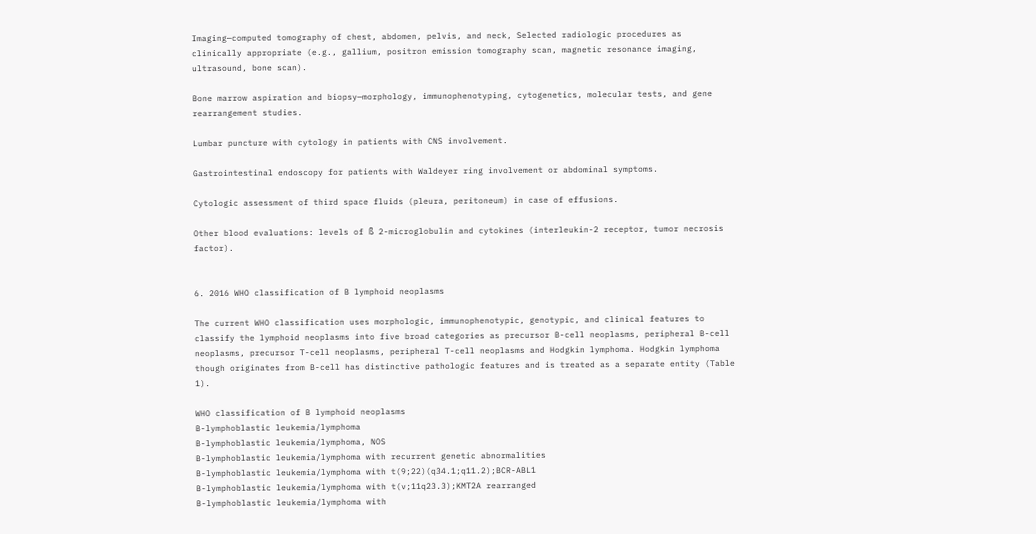Imaging—computed tomography of chest, abdomen, pelvis, and neck, Selected radiologic procedures as clinically appropriate (e.g., gallium, positron emission tomography scan, magnetic resonance imaging, ultrasound, bone scan).

Bone marrow aspiration and biopsy—morphology, immunophenotyping, cytogenetics, molecular tests, and gene rearrangement studies.

Lumbar puncture with cytology in patients with CNS involvement.

Gastrointestinal endoscopy for patients with Waldeyer ring involvement or abdominal symptoms.

Cytologic assessment of third space fluids (pleura, peritoneum) in case of effusions.

Other blood evaluations: levels of ß 2-microglobulin and cytokines (interleukin-2 receptor, tumor necrosis factor).


6. 2016 WHO classification of B lymphoid neoplasms

The current WHO classification uses morphologic, immunophenotypic, genotypic, and clinical features to classify the lymphoid neoplasms into five broad categories as precursor B-cell neoplasms, peripheral B-cell neoplasms, precursor T-cell neoplasms, peripheral T-cell neoplasms and Hodgkin lymphoma. Hodgkin lymphoma though originates from B-cell has distinctive pathologic features and is treated as a separate entity (Table 1).

WHO classification of B lymphoid neoplasms
B-lymphoblastic leukemia/lymphoma
B-lymphoblastic leukemia/lymphoma, NOS
B-lymphoblastic leukemia/lymphoma with recurrent genetic abnormalities
B-lymphoblastic leukemia/lymphoma with t(9;22)(q34.1;q11.2);BCR-ABL1
B-lymphoblastic leukemia/lymphoma with t(v;11q23.3);KMT2A rearranged
B-lymphoblastic leukemia/lymphoma with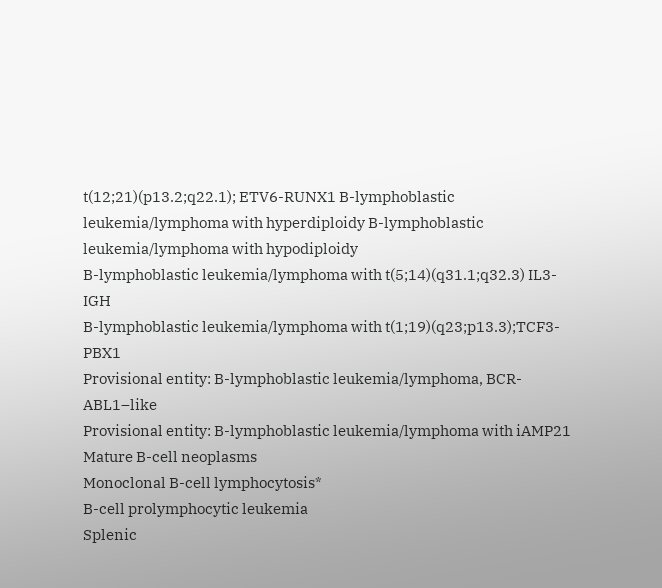t(12;21)(p13.2;q22.1); ETV6-RUNX1 B-lymphoblastic leukemia/lymphoma with hyperdiploidy B-lymphoblastic leukemia/lymphoma with hypodiploidy
B-lymphoblastic leukemia/lymphoma with t(5;14)(q31.1;q32.3) IL3-IGH
B-lymphoblastic leukemia/lymphoma with t(1;19)(q23;p13.3);TCF3-PBX1
Provisional entity: B-lymphoblastic leukemia/lymphoma, BCR-ABL1–like
Provisional entity: B-lymphoblastic leukemia/lymphoma with iAMP21
Mature B-cell neoplasms
Monoclonal B-cell lymphocytosis*
B-cell prolymphocytic leukemia
Splenic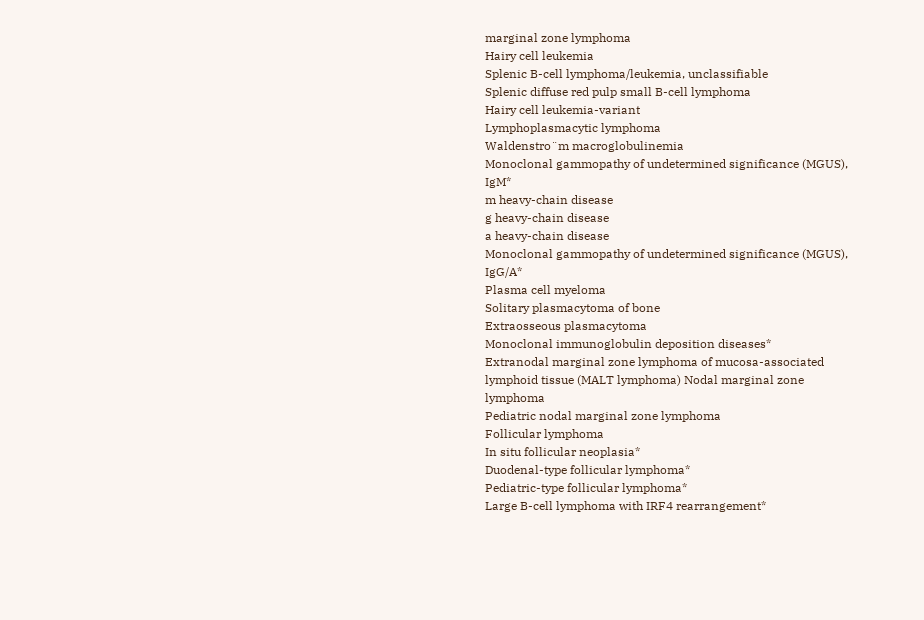marginal zone lymphoma
Hairy cell leukemia
Splenic B-cell lymphoma/leukemia, unclassifiable
Splenic diffuse red pulp small B-cell lymphoma
Hairy cell leukemia-variant
Lymphoplasmacytic lymphoma
Waldenstro¨m macroglobulinemia
Monoclonal gammopathy of undetermined significance (MGUS), IgM*
m heavy-chain disease
g heavy-chain disease
a heavy-chain disease
Monoclonal gammopathy of undetermined significance (MGUS), IgG/A*
Plasma cell myeloma
Solitary plasmacytoma of bone
Extraosseous plasmacytoma
Monoclonal immunoglobulin deposition diseases*
Extranodal marginal zone lymphoma of mucosa-associated lymphoid tissue (MALT lymphoma) Nodal marginal zone lymphoma
Pediatric nodal marginal zone lymphoma
Follicular lymphoma
In situ follicular neoplasia*
Duodenal-type follicular lymphoma*
Pediatric-type follicular lymphoma*
Large B-cell lymphoma with IRF4 rearrangement*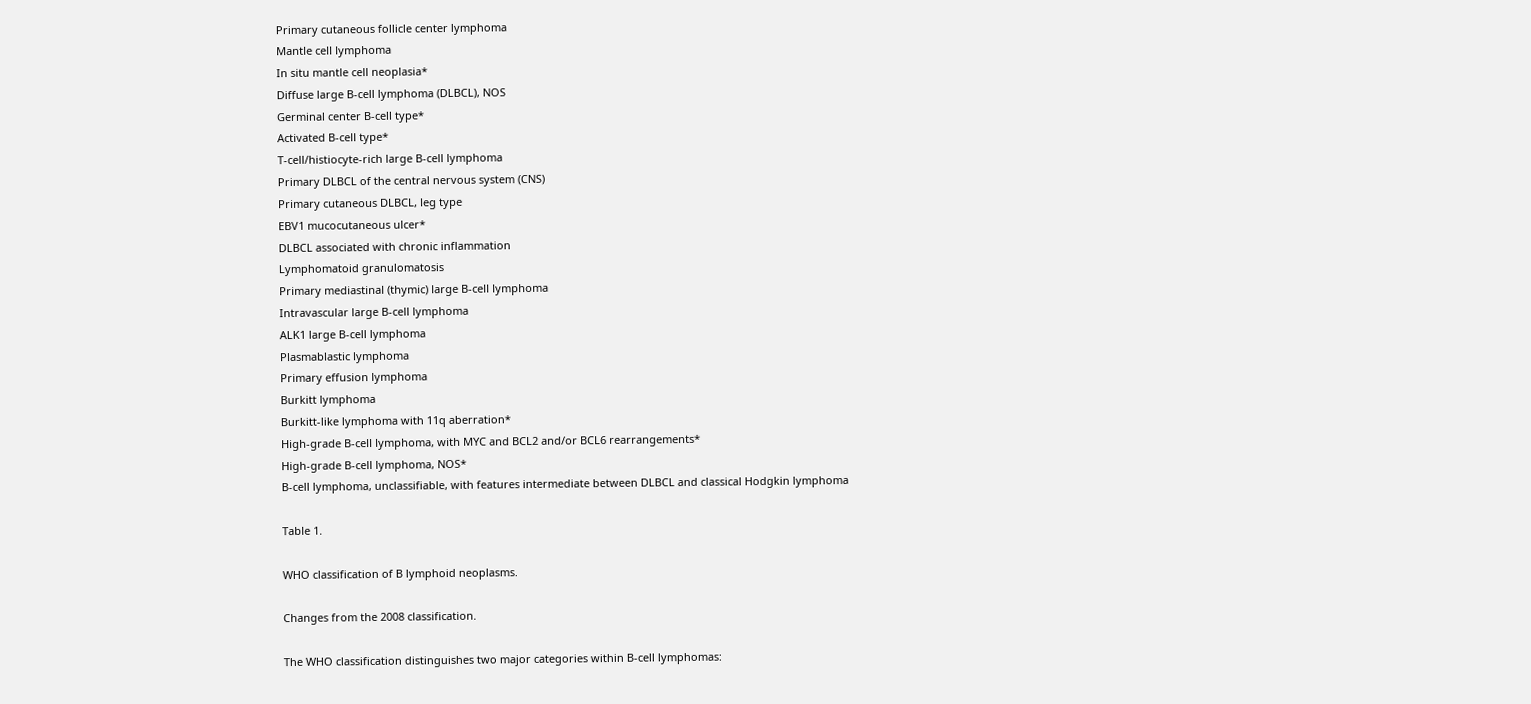Primary cutaneous follicle center lymphoma
Mantle cell lymphoma
In situ mantle cell neoplasia*
Diffuse large B-cell lymphoma (DLBCL), NOS
Germinal center B-cell type*
Activated B-cell type*
T-cell/histiocyte-rich large B-cell lymphoma
Primary DLBCL of the central nervous system (CNS)
Primary cutaneous DLBCL, leg type
EBV1 mucocutaneous ulcer*
DLBCL associated with chronic inflammation
Lymphomatoid granulomatosis
Primary mediastinal (thymic) large B-cell lymphoma
Intravascular large B-cell lymphoma
ALK1 large B-cell lymphoma
Plasmablastic lymphoma
Primary effusion lymphoma
Burkitt lymphoma
Burkitt-like lymphoma with 11q aberration*
High-grade B-cell lymphoma, with MYC and BCL2 and/or BCL6 rearrangements*
High-grade B-cell lymphoma, NOS*
B-cell lymphoma, unclassifiable, with features intermediate between DLBCL and classical Hodgkin lymphoma

Table 1.

WHO classification of B lymphoid neoplasms.

Changes from the 2008 classification.

The WHO classification distinguishes two major categories within B-cell lymphomas: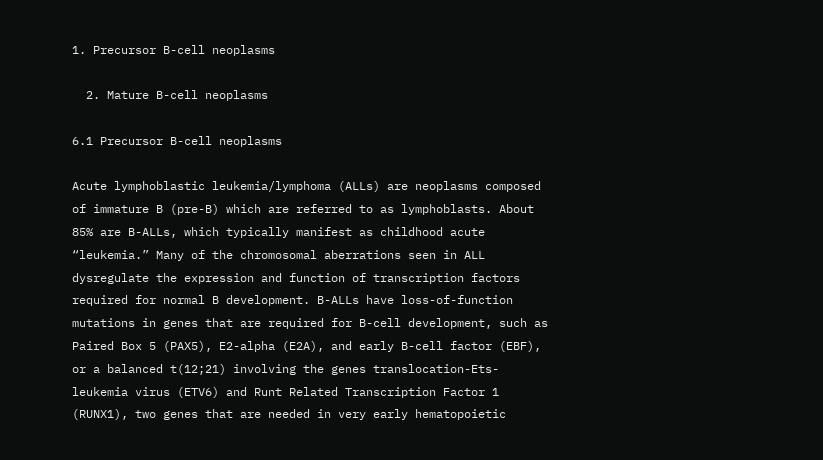1. Precursor B-cell neoplasms

  2. Mature B-cell neoplasms

6.1 Precursor B-cell neoplasms

Acute lymphoblastic leukemia/lymphoma (ALLs) are neoplasms composed of immature B (pre-B) which are referred to as lymphoblasts. About 85% are B-ALLs, which typically manifest as childhood acute “leukemia.” Many of the chromosomal aberrations seen in ALL dysregulate the expression and function of transcription factors required for normal B development. B-ALLs have loss-of-function mutations in genes that are required for B-cell development, such as Paired Box 5 (PAX5), E2-alpha (E2A), and early B-cell factor (EBF), or a balanced t(12;21) involving the genes translocation-Ets-leukemia virus (ETV6) and Runt Related Transcription Factor 1 (RUNX1), two genes that are needed in very early hematopoietic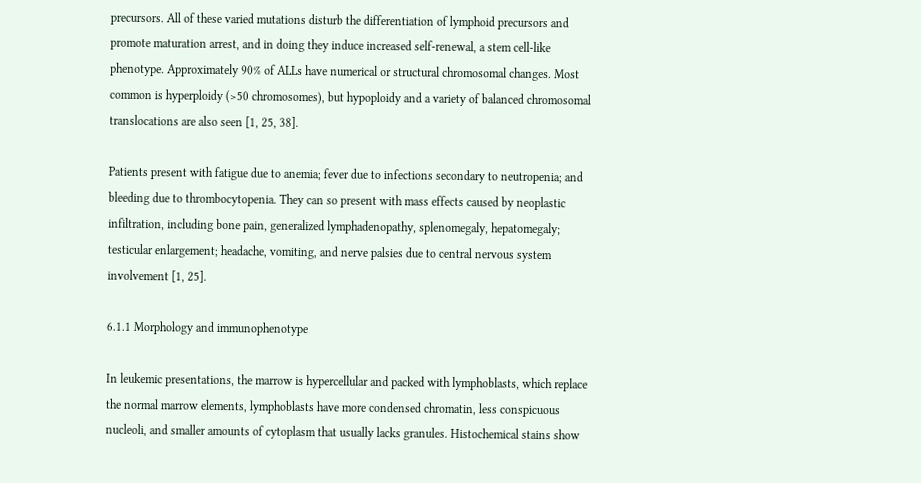precursors. All of these varied mutations disturb the differentiation of lymphoid precursors and promote maturation arrest, and in doing they induce increased self-renewal, a stem cell-like phenotype. Approximately 90% of ALLs have numerical or structural chromosomal changes. Most common is hyperploidy (>50 chromosomes), but hypoploidy and a variety of balanced chromosomal translocations are also seen [1, 25, 38].

Patients present with fatigue due to anemia; fever due to infections secondary to neutropenia; and bleeding due to thrombocytopenia. They can so present with mass effects caused by neoplastic infiltration, including bone pain, generalized lymphadenopathy, splenomegaly, hepatomegaly; testicular enlargement; headache, vomiting, and nerve palsies due to central nervous system involvement [1, 25].

6.1.1 Morphology and immunophenotype

In leukemic presentations, the marrow is hypercellular and packed with lymphoblasts, which replace the normal marrow elements, lymphoblasts have more condensed chromatin, less conspicuous nucleoli, and smaller amounts of cytoplasm that usually lacks granules. Histochemical stains show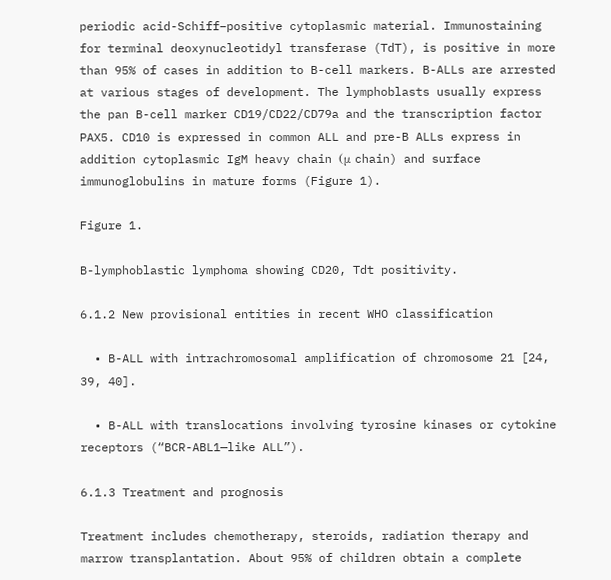periodic acid-Schiff–positive cytoplasmic material. Immunostaining for terminal deoxynucleotidyl transferase (TdT), is positive in more than 95% of cases in addition to B-cell markers. B-ALLs are arrested at various stages of development. The lymphoblasts usually express the pan B-cell marker CD19/CD22/CD79a and the transcription factor PAX5. CD10 is expressed in common ALL and pre-B ALLs express in addition cytoplasmic IgM heavy chain (μ chain) and surface immunoglobulins in mature forms (Figure 1).

Figure 1.

B-lymphoblastic lymphoma showing CD20, Tdt positivity.

6.1.2 New provisional entities in recent WHO classification

  • B-ALL with intrachromosomal amplification of chromosome 21 [24, 39, 40].

  • B-ALL with translocations involving tyrosine kinases or cytokine receptors (“BCR-ABL1—like ALL”).

6.1.3 Treatment and prognosis

Treatment includes chemotherapy, steroids, radiation therapy and marrow transplantation. About 95% of children obtain a complete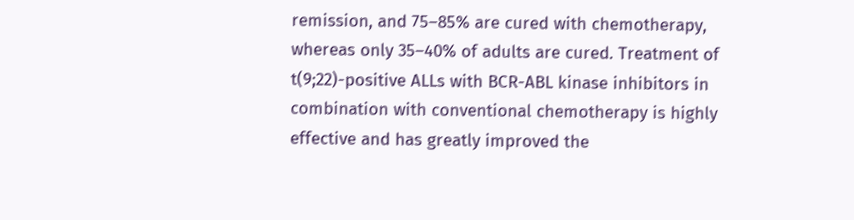remission, and 75–85% are cured with chemotherapy, whereas only 35–40% of adults are cured. Treatment of t(9;22)-positive ALLs with BCR-ABL kinase inhibitors in combination with conventional chemotherapy is highly effective and has greatly improved the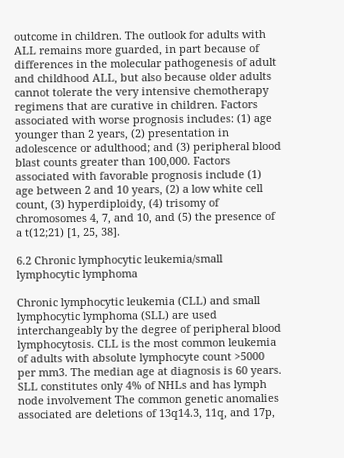outcome in children. The outlook for adults with ALL remains more guarded, in part because of differences in the molecular pathogenesis of adult and childhood ALL, but also because older adults cannot tolerate the very intensive chemotherapy regimens that are curative in children. Factors associated with worse prognosis includes: (1) age younger than 2 years, (2) presentation in adolescence or adulthood; and (3) peripheral blood blast counts greater than 100,000. Factors associated with favorable prognosis include (1) age between 2 and 10 years, (2) a low white cell count, (3) hyperdiploidy, (4) trisomy of chromosomes 4, 7, and 10, and (5) the presence of a t(12;21) [1, 25, 38].

6.2 Chronic lymphocytic leukemia/small lymphocytic lymphoma

Chronic lymphocytic leukemia (CLL) and small lymphocytic lymphoma (SLL) are used interchangeably by the degree of peripheral blood lymphocytosis. CLL is the most common leukemia of adults with absolute lymphocyte count >5000 per mm3. The median age at diagnosis is 60 years. SLL constitutes only 4% of NHLs and has lymph node involvement The common genetic anomalies associated are deletions of 13q14.3, 11q, and 17p,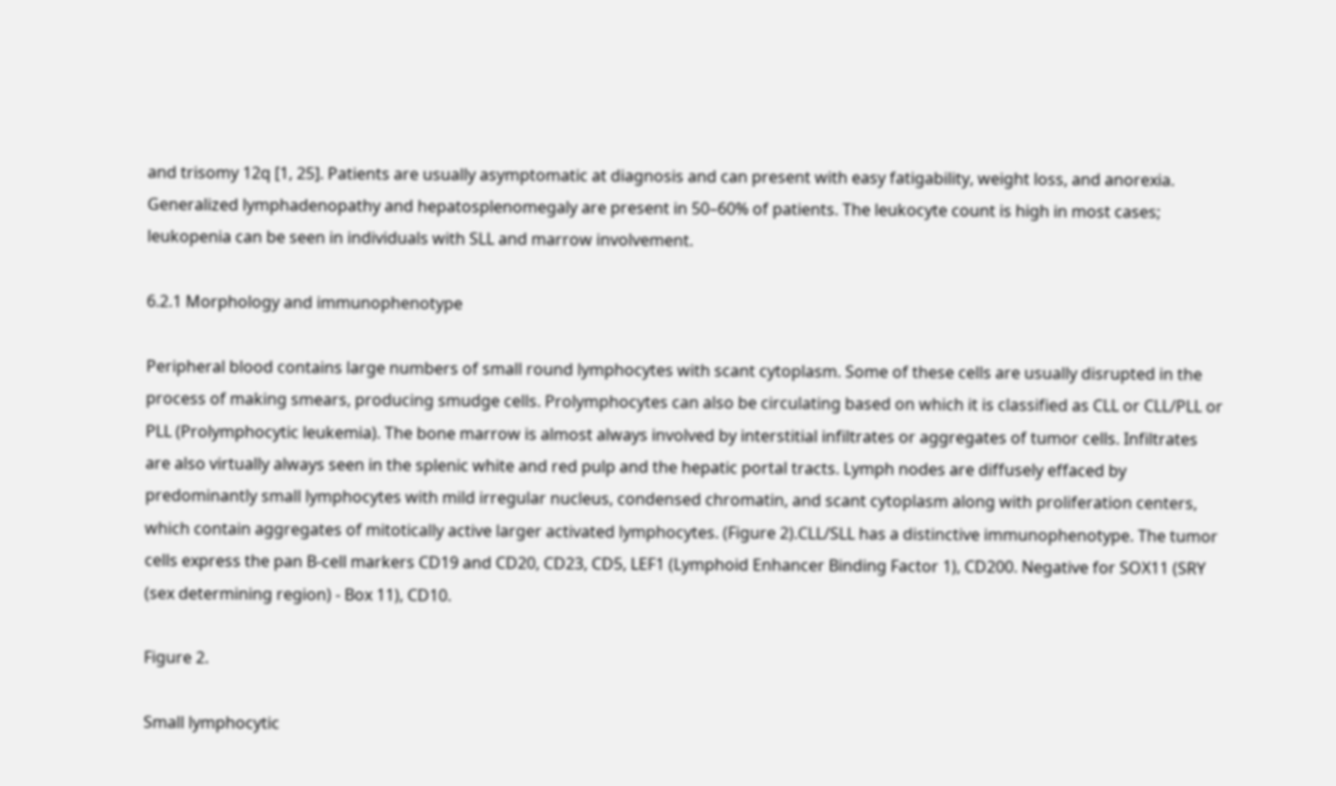and trisomy 12q [1, 25]. Patients are usually asymptomatic at diagnosis and can present with easy fatigability, weight loss, and anorexia. Generalized lymphadenopathy and hepatosplenomegaly are present in 50–60% of patients. The leukocyte count is high in most cases; leukopenia can be seen in individuals with SLL and marrow involvement.

6.2.1 Morphology and immunophenotype

Peripheral blood contains large numbers of small round lymphocytes with scant cytoplasm. Some of these cells are usually disrupted in the process of making smears, producing smudge cells. Prolymphocytes can also be circulating based on which it is classified as CLL or CLL/PLL or PLL (Prolymphocytic leukemia). The bone marrow is almost always involved by interstitial infiltrates or aggregates of tumor cells. Infiltrates are also virtually always seen in the splenic white and red pulp and the hepatic portal tracts. Lymph nodes are diffusely effaced by predominantly small lymphocytes with mild irregular nucleus, condensed chromatin, and scant cytoplasm along with proliferation centers, which contain aggregates of mitotically active larger activated lymphocytes. (Figure 2).CLL/SLL has a distinctive immunophenotype. The tumor cells express the pan B-cell markers CD19 and CD20, CD23, CD5, LEF1 (Lymphoid Enhancer Binding Factor 1), CD200. Negative for SOX11 (SRY (sex determining region) - Box 11), CD10.

Figure 2.

Small lymphocytic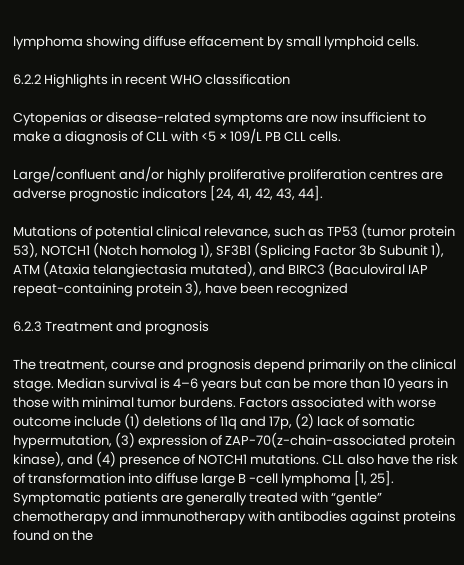lymphoma showing diffuse effacement by small lymphoid cells.

6.2.2 Highlights in recent WHO classification

Cytopenias or disease-related symptoms are now insufficient to make a diagnosis of CLL with <5 × 109/L PB CLL cells.

Large/confluent and/or highly proliferative proliferation centres are adverse prognostic indicators [24, 41, 42, 43, 44].

Mutations of potential clinical relevance, such as TP53 (tumor protein 53), NOTCH1 (Notch homolog 1), SF3B1 (Splicing Factor 3b Subunit 1), ATM (Ataxia telangiectasia mutated), and BIRC3 (Baculoviral IAP repeat-containing protein 3), have been recognized

6.2.3 Treatment and prognosis

The treatment, course and prognosis depend primarily on the clinical stage. Median survival is 4–6 years but can be more than 10 years in those with minimal tumor burdens. Factors associated with worse outcome include (1) deletions of 11q and 17p, (2) lack of somatic hypermutation, (3) expression of ZAP-70(z-chain-associated protein kinase), and (4) presence of NOTCH1 mutations. CLL also have the risk of transformation into diffuse large B -cell lymphoma [1, 25]. Symptomatic patients are generally treated with “gentle” chemotherapy and immunotherapy with antibodies against proteins found on the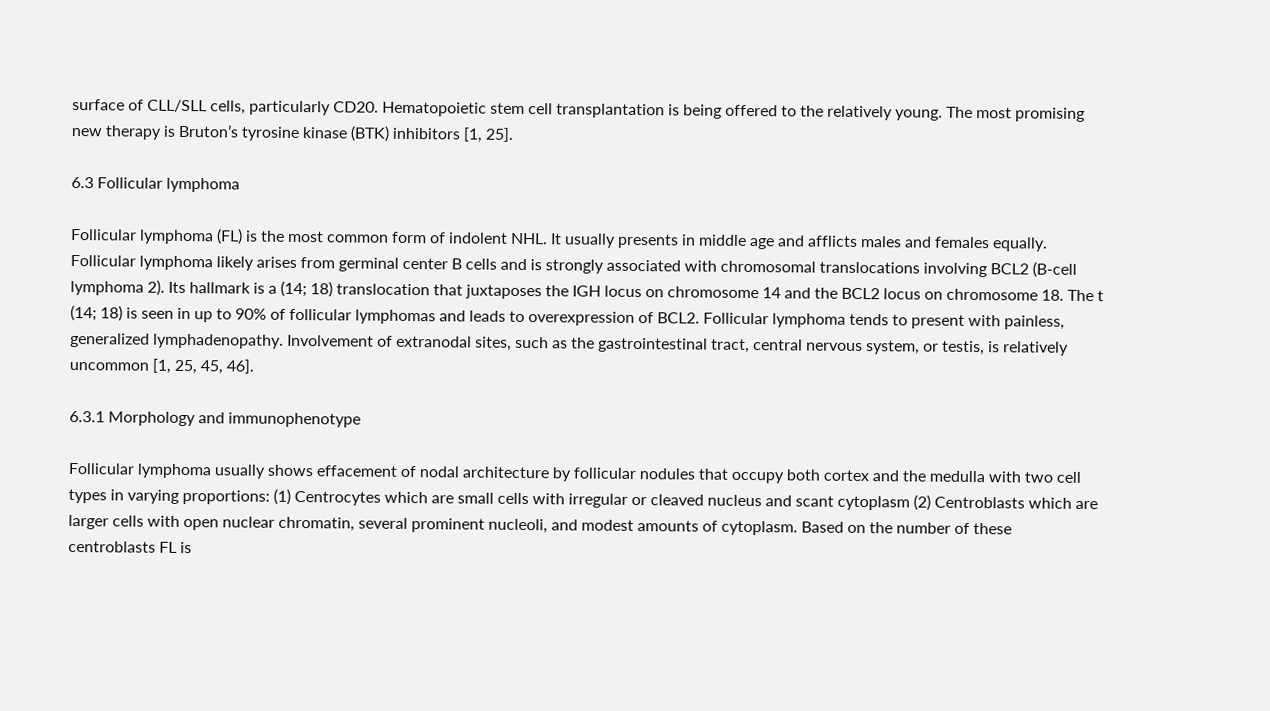surface of CLL/SLL cells, particularly CD20. Hematopoietic stem cell transplantation is being offered to the relatively young. The most promising new therapy is Bruton’s tyrosine kinase (BTK) inhibitors [1, 25].

6.3 Follicular lymphoma

Follicular lymphoma (FL) is the most common form of indolent NHL. It usually presents in middle age and afflicts males and females equally. Follicular lymphoma likely arises from germinal center B cells and is strongly associated with chromosomal translocations involving BCL2 (B-cell lymphoma 2). Its hallmark is a (14; 18) translocation that juxtaposes the IGH locus on chromosome 14 and the BCL2 locus on chromosome 18. The t (14; 18) is seen in up to 90% of follicular lymphomas and leads to overexpression of BCL2. Follicular lymphoma tends to present with painless, generalized lymphadenopathy. Involvement of extranodal sites, such as the gastrointestinal tract, central nervous system, or testis, is relatively uncommon [1, 25, 45, 46].

6.3.1 Morphology and immunophenotype

Follicular lymphoma usually shows effacement of nodal architecture by follicular nodules that occupy both cortex and the medulla with two cell types in varying proportions: (1) Centrocytes which are small cells with irregular or cleaved nucleus and scant cytoplasm (2) Centroblasts which are larger cells with open nuclear chromatin, several prominent nucleoli, and modest amounts of cytoplasm. Based on the number of these centroblasts FL is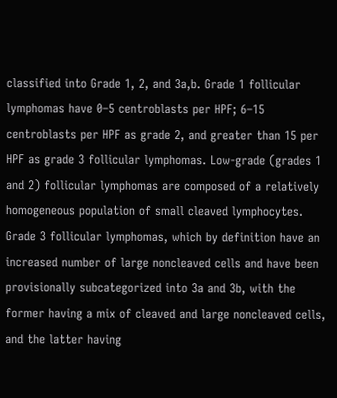classified into Grade 1, 2, and 3a,b. Grade 1 follicular lymphomas have 0–5 centroblasts per HPF; 6–15 centroblasts per HPF as grade 2, and greater than 15 per HPF as grade 3 follicular lymphomas. Low-grade (grades 1 and 2) follicular lymphomas are composed of a relatively homogeneous population of small cleaved lymphocytes. Grade 3 follicular lymphomas, which by definition have an increased number of large noncleaved cells and have been provisionally subcategorized into 3a and 3b, with the former having a mix of cleaved and large noncleaved cells, and the latter having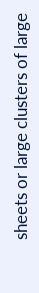sheets or large clusters of large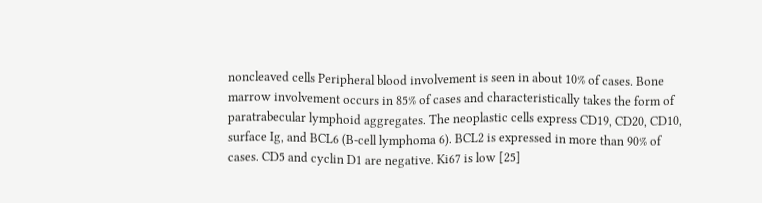noncleaved cells Peripheral blood involvement is seen in about 10% of cases. Bone marrow involvement occurs in 85% of cases and characteristically takes the form of paratrabecular lymphoid aggregates. The neoplastic cells express CD19, CD20, CD10, surface Ig, and BCL6 (B-cell lymphoma 6). BCL2 is expressed in more than 90% of cases. CD5 and cyclin D1 are negative. Ki67 is low [25]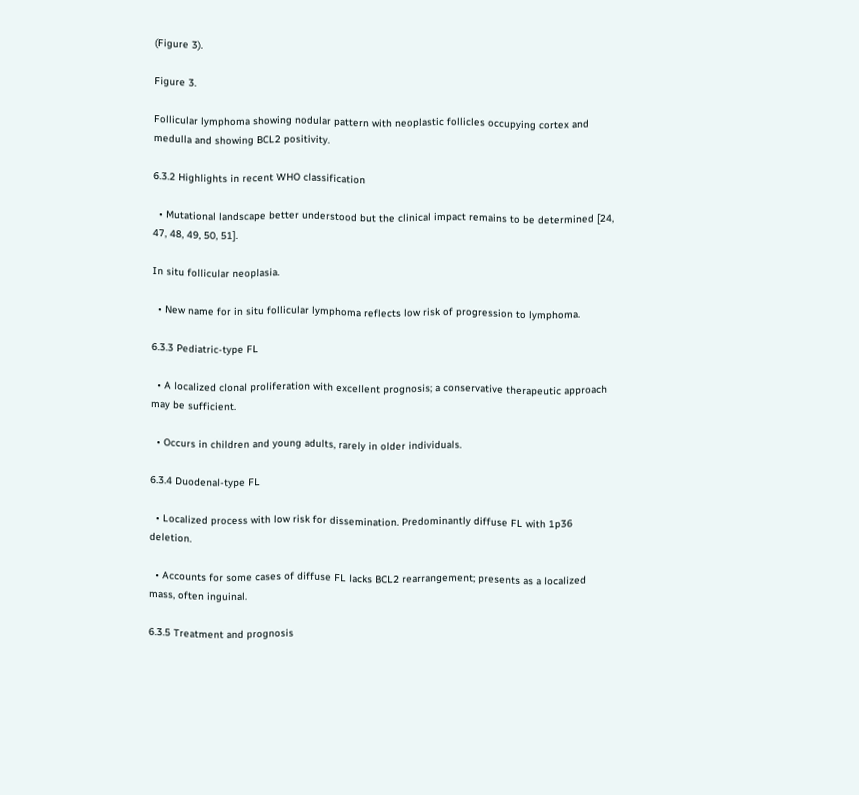(Figure 3).

Figure 3.

Follicular lymphoma showing nodular pattern with neoplastic follicles occupying cortex and medulla and showing BCL2 positivity.

6.3.2 Highlights in recent WHO classification

  • Mutational landscape better understood but the clinical impact remains to be determined [24, 47, 48, 49, 50, 51].

In situ follicular neoplasia.

  • New name for in situ follicular lymphoma reflects low risk of progression to lymphoma.

6.3.3 Pediatric-type FL

  • A localized clonal proliferation with excellent prognosis; a conservative therapeutic approach may be sufficient.

  • Occurs in children and young adults, rarely in older individuals.

6.3.4 Duodenal-type FL

  • Localized process with low risk for dissemination. Predominantly diffuse FL with 1p36 deletion.

  • Accounts for some cases of diffuse FL lacks BCL2 rearrangement; presents as a localized mass, often inguinal.

6.3.5 Treatment and prognosis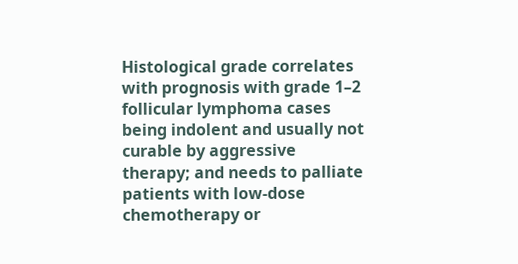Histological grade correlates with prognosis with grade 1–2 follicular lymphoma cases being indolent and usually not curable by aggressive therapy; and needs to palliate patients with low-dose chemotherapy or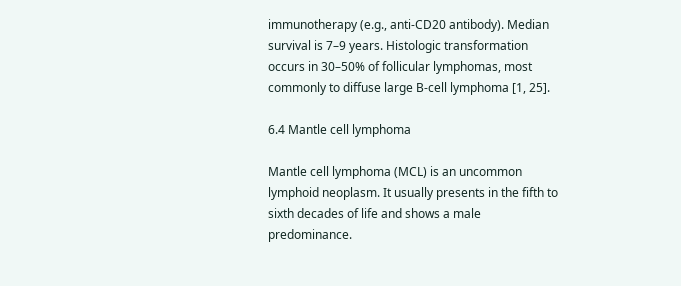immunotherapy (e.g., anti-CD20 antibody). Median survival is 7–9 years. Histologic transformation occurs in 30–50% of follicular lymphomas, most commonly to diffuse large B-cell lymphoma [1, 25].

6.4 Mantle cell lymphoma

Mantle cell lymphoma (MCL) is an uncommon lymphoid neoplasm. It usually presents in the fifth to sixth decades of life and shows a male predominance.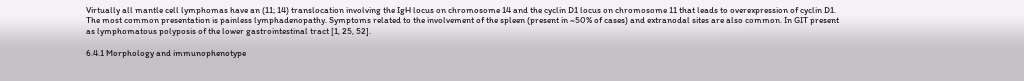Virtually all mantle cell lymphomas have an (11; 14) translocation involving the IgH locus on chromosome 14 and the cyclin D1 locus on chromosome 11 that leads to overexpression of cyclin D1. The most common presentation is painless lymphadenopathy. Symptoms related to the involvement of the spleen (present in ~50% of cases) and extranodal sites are also common. In GIT present as lymphomatous polyposis of the lower gastrointestinal tract [1, 25, 52].

6.4.1 Morphology and immunophenotype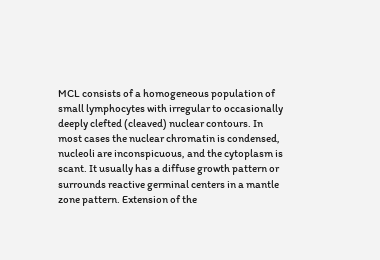MCL consists of a homogeneous population of small lymphocytes with irregular to occasionally deeply clefted (cleaved) nuclear contours. In most cases the nuclear chromatin is condensed, nucleoli are inconspicuous, and the cytoplasm is scant. It usually has a diffuse growth pattern or surrounds reactive germinal centers in a mantle zone pattern. Extension of the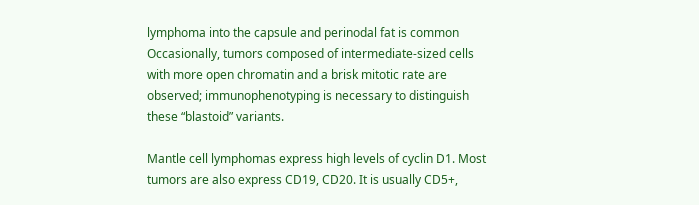lymphoma into the capsule and perinodal fat is common Occasionally, tumors composed of intermediate-sized cells with more open chromatin and a brisk mitotic rate are observed; immunophenotyping is necessary to distinguish these “blastoid” variants.

Mantle cell lymphomas express high levels of cyclin D1. Most tumors are also express CD19, CD20. It is usually CD5+,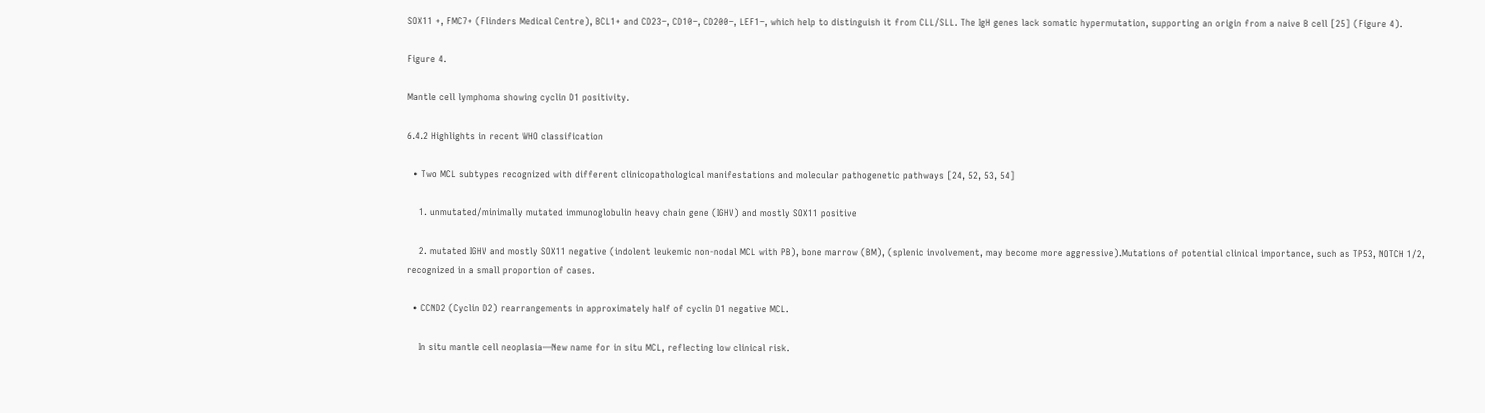SOX11 +, FMC7+ (Flinders Medical Centre), BCL1+ and CD23−, CD10−, CD200−, LEF1−, which help to distinguish it from CLL/SLL. The IgH genes lack somatic hypermutation, supporting an origin from a naive B cell [25] (Figure 4).

Figure 4.

Mantle cell lymphoma showing cyclin D1 positivity.

6.4.2 Highlights in recent WHO classification

  • Two MCL subtypes recognized with different clinicopathological manifestations and molecular pathogenetic pathways [24, 52, 53, 54]

    1. unmutated/minimally mutated immunoglobulin heavy chain gene (IGHV) and mostly SOX11 positive

    2. mutated IGHV and mostly SOX11 negative (indolent leukemic non-nodal MCL with PB), bone marrow (BM), (splenic involvement, may become more aggressive).Mutations of potential clinical importance, such as TP53, NOTCH 1/2, recognized in a small proportion of cases.

  • CCND2 (Cyclin D2) rearrangements in approximately half of cyclin D1 negative MCL.

    In situ mantle cell neoplasia—New name for in situ MCL, reflecting low clinical risk.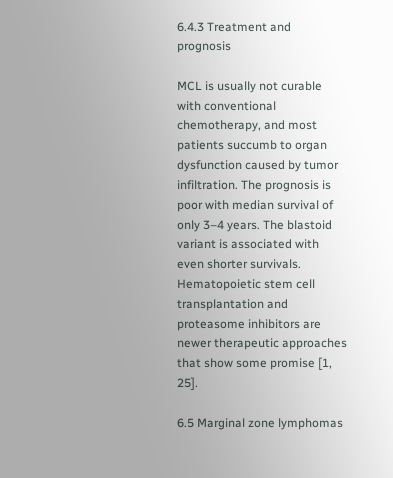6.4.3 Treatment and prognosis

MCL is usually not curable with conventional chemotherapy, and most patients succumb to organ dysfunction caused by tumor infiltration. The prognosis is poor with median survival of only 3–4 years. The blastoid variant is associated with even shorter survivals. Hematopoietic stem cell transplantation and proteasome inhibitors are newer therapeutic approaches that show some promise [1, 25].

6.5 Marginal zone lymphomas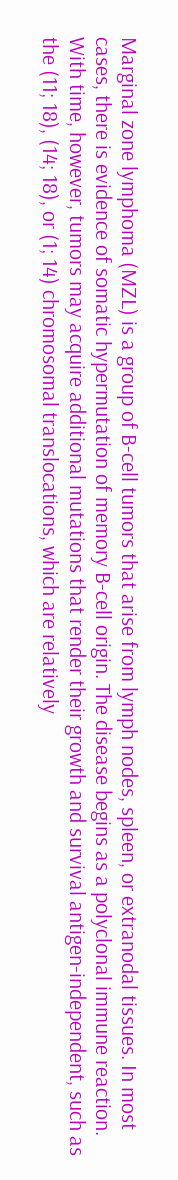Marginal zone lymphoma (MZL) is a group of B-cell tumors that arise from lymph nodes, spleen, or extranodal tissues. In most cases, there is evidence of somatic hypermutation of memory B-cell origin. The disease begins as a polyclonal immune reaction. With time, however, tumors may acquire additional mutations that render their growth and survival antigen-independent, such as the (11; 18), (14; 18), or (1; 14) chromosomal translocations, which are relatively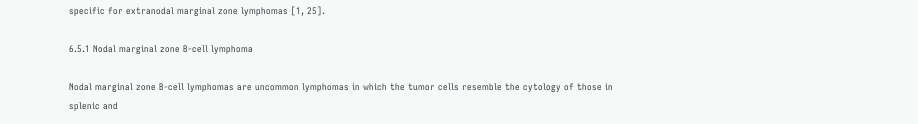specific for extranodal marginal zone lymphomas [1, 25].

6.5.1 Nodal marginal zone B-cell lymphoma

Nodal marginal zone B-cell lymphomas are uncommon lymphomas in which the tumor cells resemble the cytology of those in splenic and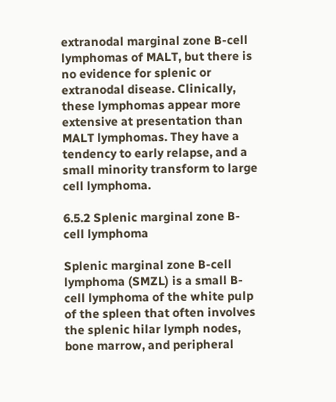extranodal marginal zone B-cell lymphomas of MALT, but there is no evidence for splenic or extranodal disease. Clinically, these lymphomas appear more extensive at presentation than MALT lymphomas. They have a tendency to early relapse, and a small minority transform to large cell lymphoma.

6.5.2 Splenic marginal zone B-cell lymphoma

Splenic marginal zone B-cell lymphoma (SMZL) is a small B-cell lymphoma of the white pulp of the spleen that often involves the splenic hilar lymph nodes, bone marrow, and peripheral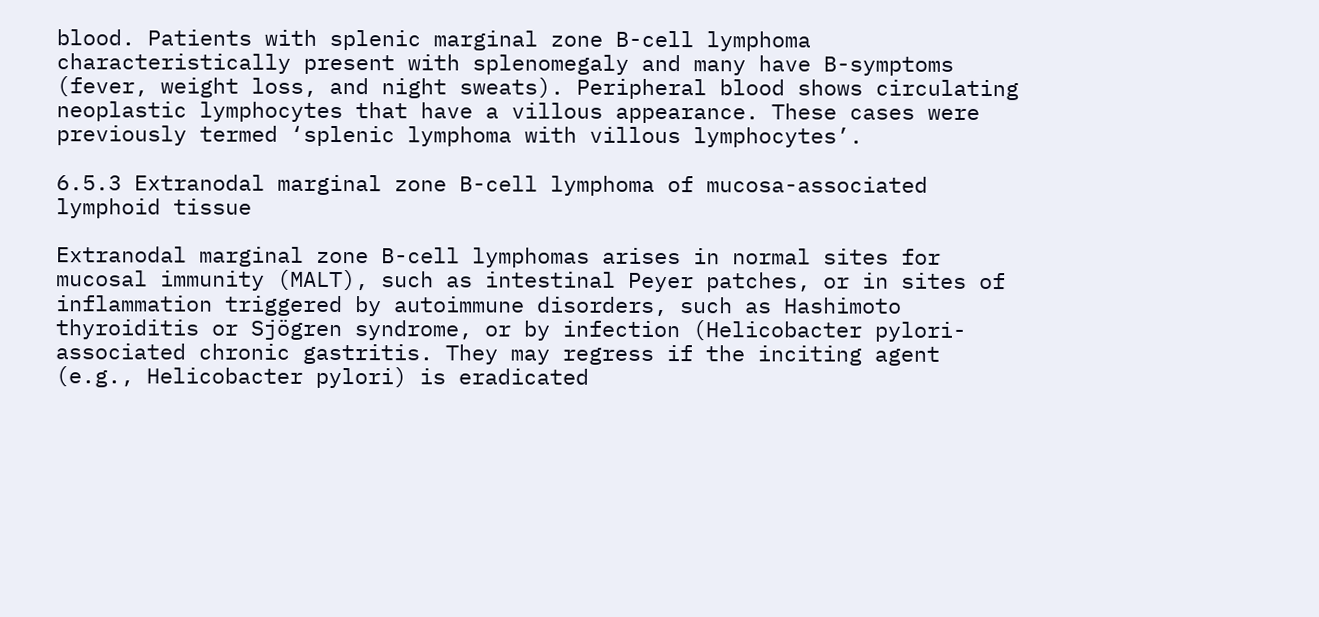blood. Patients with splenic marginal zone B-cell lymphoma characteristically present with splenomegaly and many have B-symptoms (fever, weight loss, and night sweats). Peripheral blood shows circulating neoplastic lymphocytes that have a villous appearance. These cases were previously termed ‘splenic lymphoma with villous lymphocytes’.

6.5.3 Extranodal marginal zone B-cell lymphoma of mucosa-associated lymphoid tissue

Extranodal marginal zone B-cell lymphomas arises in normal sites for mucosal immunity (MALT), such as intestinal Peyer patches, or in sites of inflammation triggered by autoimmune disorders, such as Hashimoto thyroiditis or Sjögren syndrome, or by infection (Helicobacter pylori-associated chronic gastritis. They may regress if the inciting agent (e.g., Helicobacter pylori) is eradicated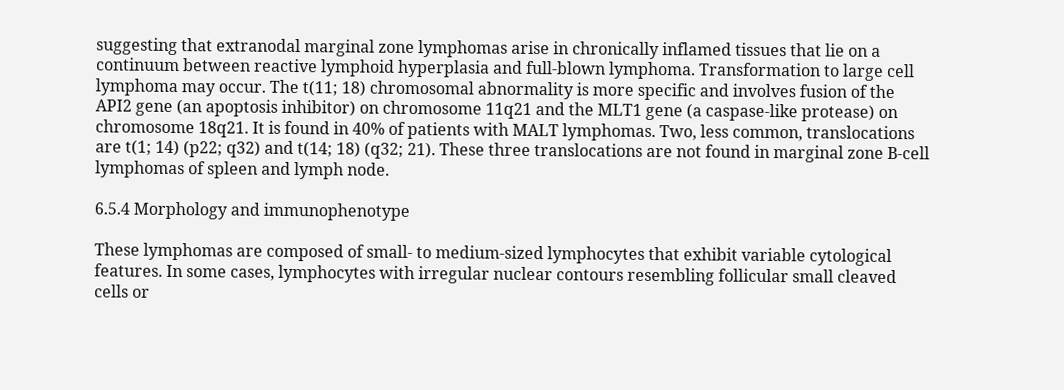suggesting that extranodal marginal zone lymphomas arise in chronically inflamed tissues that lie on a continuum between reactive lymphoid hyperplasia and full-blown lymphoma. Transformation to large cell lymphoma may occur. The t(11; 18) chromosomal abnormality is more specific and involves fusion of the API2 gene (an apoptosis inhibitor) on chromosome 11q21 and the MLT1 gene (a caspase-like protease) on chromosome 18q21. It is found in 40% of patients with MALT lymphomas. Two, less common, translocations are t(1; 14) (p22; q32) and t(14; 18) (q32; 21). These three translocations are not found in marginal zone B-cell lymphomas of spleen and lymph node.

6.5.4 Morphology and immunophenotype

These lymphomas are composed of small- to medium-sized lymphocytes that exhibit variable cytological features. In some cases, lymphocytes with irregular nuclear contours resembling follicular small cleaved cells or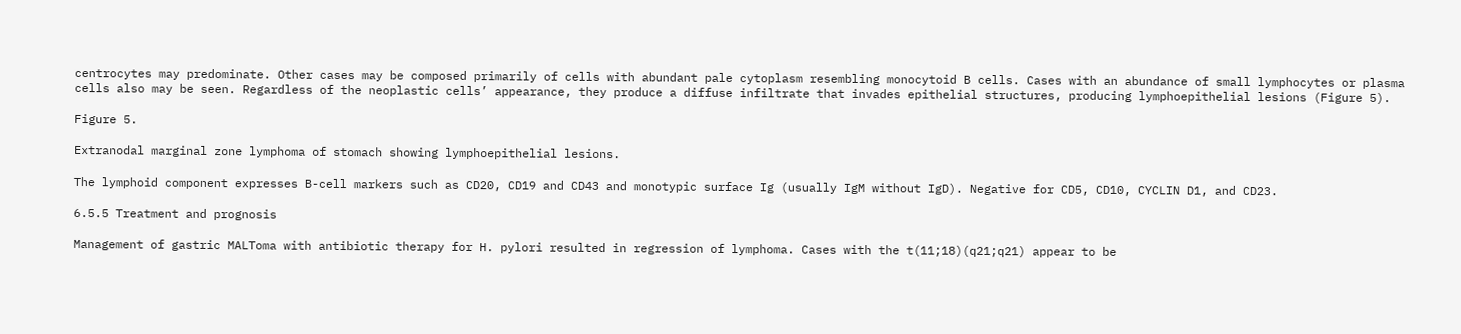centrocytes may predominate. Other cases may be composed primarily of cells with abundant pale cytoplasm resembling monocytoid B cells. Cases with an abundance of small lymphocytes or plasma cells also may be seen. Regardless of the neoplastic cells’ appearance, they produce a diffuse infiltrate that invades epithelial structures, producing lymphoepithelial lesions (Figure 5).

Figure 5.

Extranodal marginal zone lymphoma of stomach showing lymphoepithelial lesions.

The lymphoid component expresses B-cell markers such as CD20, CD19 and CD43 and monotypic surface Ig (usually IgM without IgD). Negative for CD5, CD10, CYCLIN D1, and CD23.

6.5.5 Treatment and prognosis

Management of gastric MALToma with antibiotic therapy for H. pylori resulted in regression of lymphoma. Cases with the t(11;18)(q21;q21) appear to be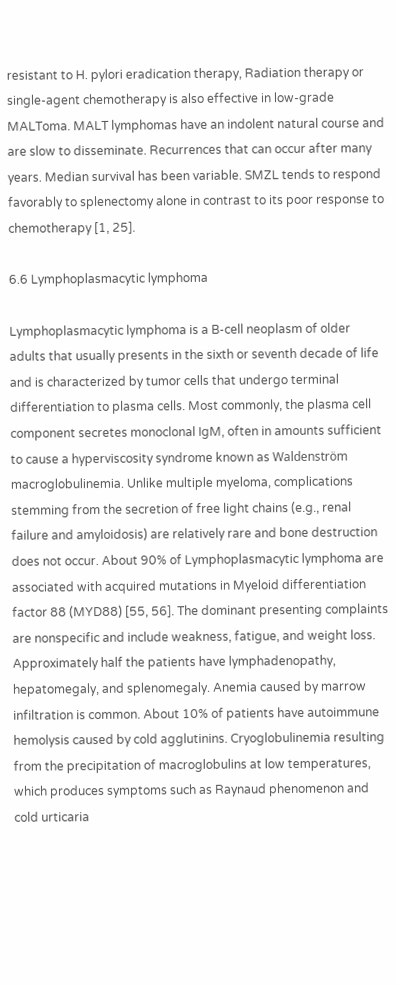resistant to H. pylori eradication therapy, Radiation therapy or single-agent chemotherapy is also effective in low-grade MALToma. MALT lymphomas have an indolent natural course and are slow to disseminate. Recurrences that can occur after many years. Median survival has been variable. SMZL tends to respond favorably to splenectomy alone in contrast to its poor response to chemotherapy [1, 25].

6.6 Lymphoplasmacytic lymphoma

Lymphoplasmacytic lymphoma is a B-cell neoplasm of older adults that usually presents in the sixth or seventh decade of life and is characterized by tumor cells that undergo terminal differentiation to plasma cells. Most commonly, the plasma cell component secretes monoclonal IgM, often in amounts sufficient to cause a hyperviscosity syndrome known as Waldenström macroglobulinemia. Unlike multiple myeloma, complications stemming from the secretion of free light chains (e.g., renal failure and amyloidosis) are relatively rare and bone destruction does not occur. About 90% of Lymphoplasmacytic lymphoma are associated with acquired mutations in Myeloid differentiation factor 88 (MYD88) [55, 56]. The dominant presenting complaints are nonspecific and include weakness, fatigue, and weight loss. Approximately half the patients have lymphadenopathy, hepatomegaly, and splenomegaly. Anemia caused by marrow infiltration is common. About 10% of patients have autoimmune hemolysis caused by cold agglutinins. Cryoglobulinemia resulting from the precipitation of macroglobulins at low temperatures, which produces symptoms such as Raynaud phenomenon and cold urticaria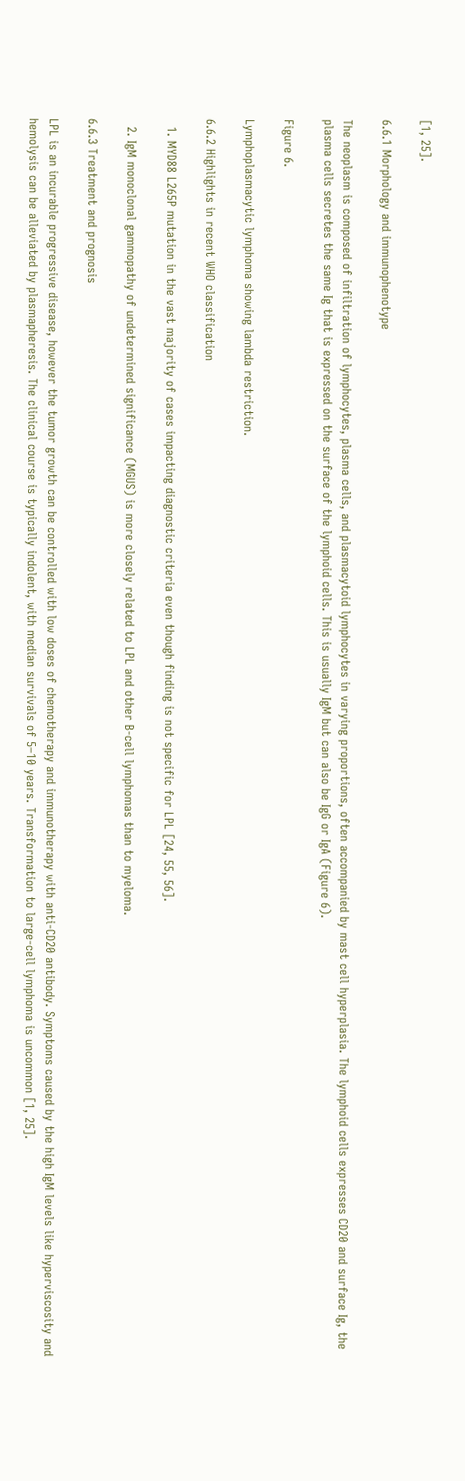[1, 25].

6.6.1 Morphology and immunophenotype

The neoplasm is composed of infiltration of lymphocytes, plasma cells, and plasmacytoid lymphocytes in varying proportions, often accompanied by mast cell hyperplasia. The lymphoid cells expresses CD20 and surface Ig, the plasma cells secretes the same Ig that is expressed on the surface of the lymphoid cells. This is usually IgM but can also be IgG or IgA (Figure 6).

Figure 6.

Lymphoplasmacytic lymphoma showing lambda restriction.

6.6.2 Highlights in recent WHO classification

  1. MYD88 L265P mutation in the vast majority of cases impacting diagnostic criteria even though finding is not specific for LPL [24, 55, 56].

  2. IgM monoclonal gammopathy of undetermined significance (MGUS) is more closely related to LPL and other B-cell lymphomas than to myeloma.

6.6.3 Treatment and prognosis

LPL is an incurable progressive disease, however the tumor growth can be controlled with low doses of chemotherapy and immunotherapy with anti-CD20 antibody. Symptoms caused by the high IgM levels like hyperviscosity and hemolysis can be alleviated by plasmapheresis. The clinical course is typically indolent, with median survivals of 5–10 years. Transformation to large-cell lymphoma is uncommon [1, 25].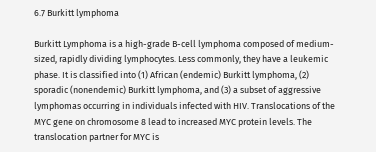6.7 Burkitt lymphoma

Burkitt Lymphoma is a high-grade B-cell lymphoma composed of medium-sized, rapidly dividing lymphocytes. Less commonly, they have a leukemic phase. It is classified into (1) African (endemic) Burkitt lymphoma, (2) sporadic (nonendemic) Burkitt lymphoma, and (3) a subset of aggressive lymphomas occurring in individuals infected with HIV. Translocations of the MYC gene on chromosome 8 lead to increased MYC protein levels. The translocation partner for MYC is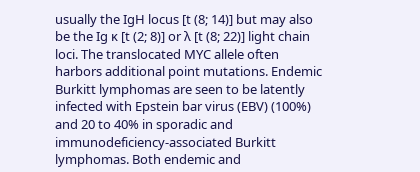usually the IgH locus [t (8; 14)] but may also be the Ig κ [t (2; 8)] or λ [t (8; 22)] light chain loci. The translocated MYC allele often harbors additional point mutations. Endemic Burkitt lymphomas are seen to be latently infected with Epstein bar virus (EBV) (100%) and 20 to 40% in sporadic and immunodeficiency-associated Burkitt lymphomas. Both endemic and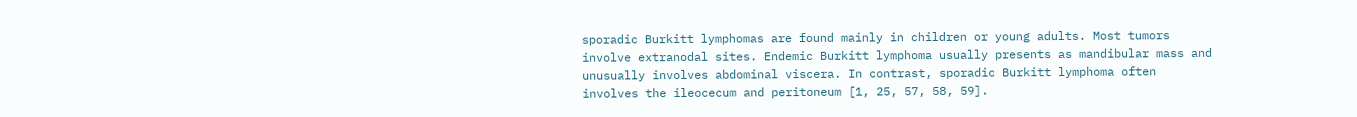sporadic Burkitt lymphomas are found mainly in children or young adults. Most tumors involve extranodal sites. Endemic Burkitt lymphoma usually presents as mandibular mass and unusually involves abdominal viscera. In contrast, sporadic Burkitt lymphoma often involves the ileocecum and peritoneum [1, 25, 57, 58, 59].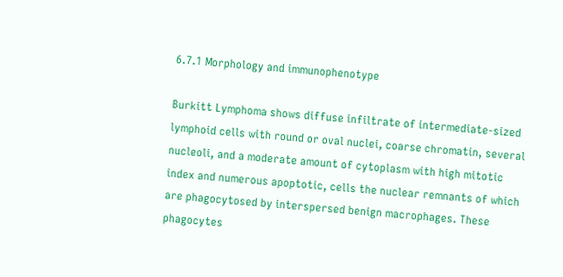6.7.1 Morphology and immunophenotype

Burkitt Lymphoma shows diffuse infiltrate of intermediate-sized lymphoid cells with round or oval nuclei, coarse chromatin, several nucleoli, and a moderate amount of cytoplasm with high mitotic index and numerous apoptotic, cells the nuclear remnants of which are phagocytosed by interspersed benign macrophages. These phagocytes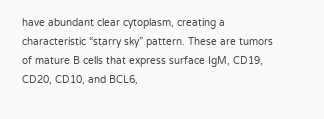have abundant clear cytoplasm, creating a characteristic “starry sky” pattern. These are tumors of mature B cells that express surface IgM, CD19, CD20, CD10, and BCL6,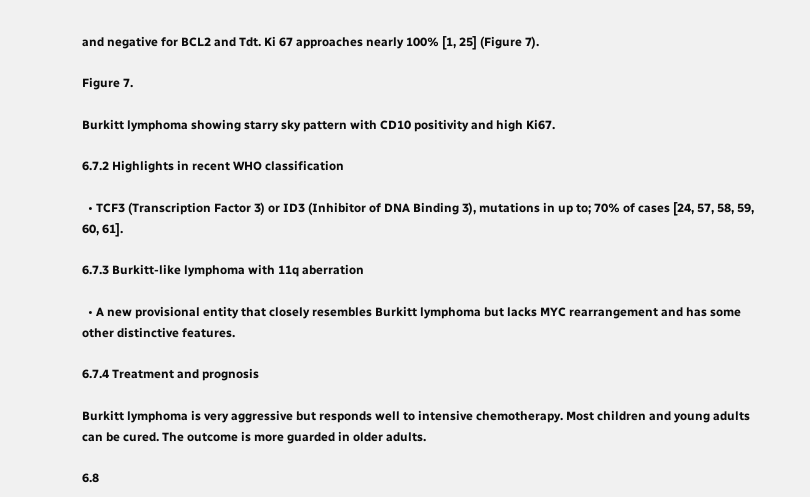and negative for BCL2 and Tdt. Ki 67 approaches nearly 100% [1, 25] (Figure 7).

Figure 7.

Burkitt lymphoma showing starry sky pattern with CD10 positivity and high Ki67.

6.7.2 Highlights in recent WHO classification

  • TCF3 (Transcription Factor 3) or ID3 (Inhibitor of DNA Binding 3), mutations in up to; 70% of cases [24, 57, 58, 59, 60, 61].

6.7.3 Burkitt-like lymphoma with 11q aberration

  • A new provisional entity that closely resembles Burkitt lymphoma but lacks MYC rearrangement and has some other distinctive features.

6.7.4 Treatment and prognosis

Burkitt lymphoma is very aggressive but responds well to intensive chemotherapy. Most children and young adults can be cured. The outcome is more guarded in older adults.

6.8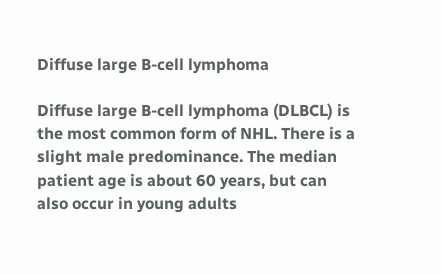Diffuse large B-cell lymphoma

Diffuse large B-cell lymphoma (DLBCL) is the most common form of NHL. There is a slight male predominance. The median patient age is about 60 years, but can also occur in young adults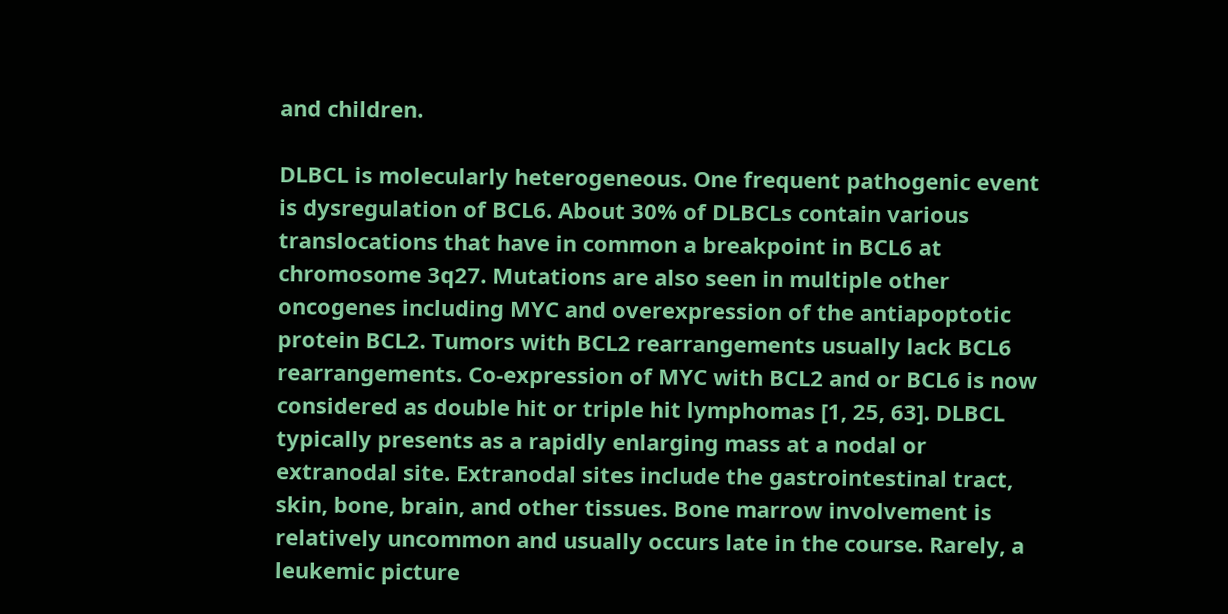and children.

DLBCL is molecularly heterogeneous. One frequent pathogenic event is dysregulation of BCL6. About 30% of DLBCLs contain various translocations that have in common a breakpoint in BCL6 at chromosome 3q27. Mutations are also seen in multiple other oncogenes including MYC and overexpression of the antiapoptotic protein BCL2. Tumors with BCL2 rearrangements usually lack BCL6 rearrangements. Co-expression of MYC with BCL2 and or BCL6 is now considered as double hit or triple hit lymphomas [1, 25, 63]. DLBCL typically presents as a rapidly enlarging mass at a nodal or extranodal site. Extranodal sites include the gastrointestinal tract, skin, bone, brain, and other tissues. Bone marrow involvement is relatively uncommon and usually occurs late in the course. Rarely, a leukemic picture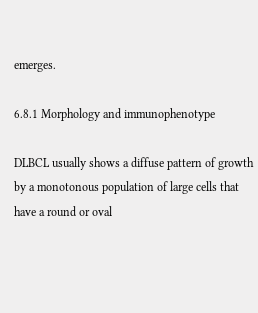emerges.

6.8.1 Morphology and immunophenotype

DLBCL usually shows a diffuse pattern of growth by a monotonous population of large cells that have a round or oval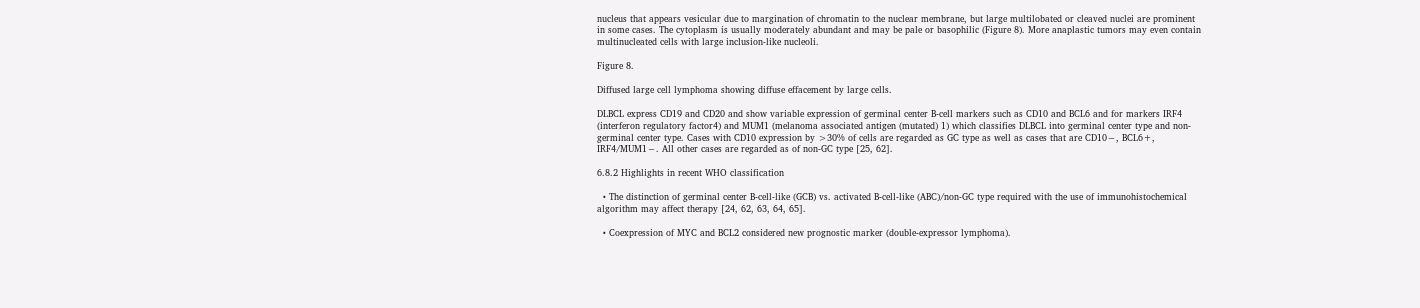nucleus that appears vesicular due to margination of chromatin to the nuclear membrane, but large multilobated or cleaved nuclei are prominent in some cases. The cytoplasm is usually moderately abundant and may be pale or basophilic (Figure 8). More anaplastic tumors may even contain multinucleated cells with large inclusion-like nucleoli.

Figure 8.

Diffused large cell lymphoma showing diffuse effacement by large cells.

DLBCL express CD19 and CD20 and show variable expression of germinal center B-cell markers such as CD10 and BCL6 and for markers IRF4 (interferon regulatory factor4) and MUM1 (melanoma associated antigen (mutated) 1) which classifies DLBCL into germinal center type and non-germinal center type. Cases with CD10 expression by >30% of cells are regarded as GC type as well as cases that are CD10−, BCL6+, IRF4/MUM1−. All other cases are regarded as of non-GC type [25, 62].

6.8.2 Highlights in recent WHO classification

  • The distinction of germinal center B-cell-like (GCB) vs. activated B-cell-like (ABC)/non-GC type required with the use of immunohistochemical algorithm may affect therapy [24, 62, 63, 64, 65].

  • Coexpression of MYC and BCL2 considered new prognostic marker (double-expressor lymphoma).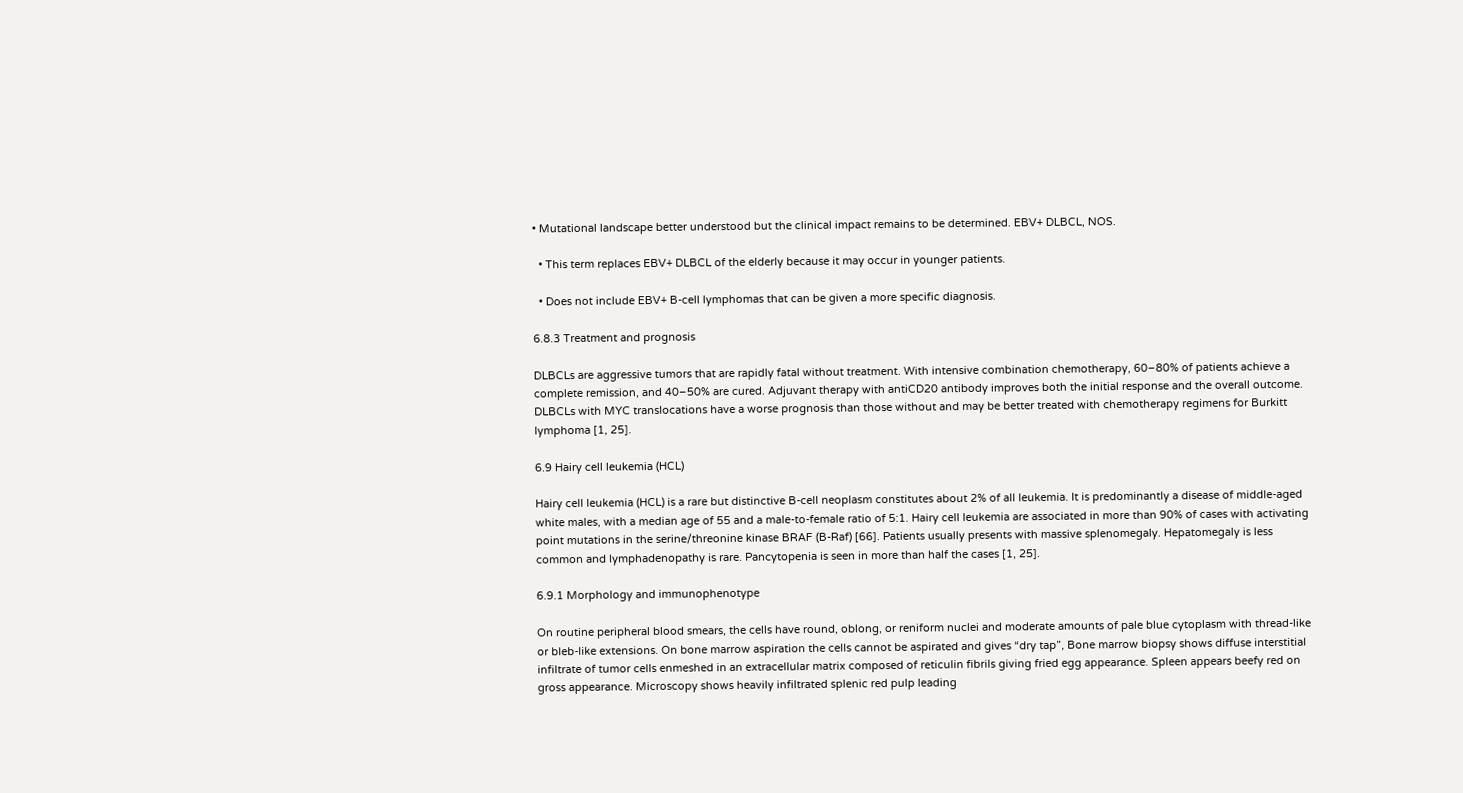• Mutational landscape better understood but the clinical impact remains to be determined. EBV+ DLBCL, NOS.

  • This term replaces EBV+ DLBCL of the elderly because it may occur in younger patients.

  • Does not include EBV+ B-cell lymphomas that can be given a more specific diagnosis.

6.8.3 Treatment and prognosis

DLBCLs are aggressive tumors that are rapidly fatal without treatment. With intensive combination chemotherapy, 60–80% of patients achieve a complete remission, and 40–50% are cured. Adjuvant therapy with antiCD20 antibody improves both the initial response and the overall outcome. DLBCLs with MYC translocations have a worse prognosis than those without and may be better treated with chemotherapy regimens for Burkitt lymphoma [1, 25].

6.9 Hairy cell leukemia (HCL)

Hairy cell leukemia (HCL) is a rare but distinctive B-cell neoplasm constitutes about 2% of all leukemia. It is predominantly a disease of middle-aged white males, with a median age of 55 and a male-to-female ratio of 5:1. Hairy cell leukemia are associated in more than 90% of cases with activating point mutations in the serine/threonine kinase BRAF (B-Raf) [66]. Patients usually presents with massive splenomegaly. Hepatomegaly is less common and lymphadenopathy is rare. Pancytopenia is seen in more than half the cases [1, 25].

6.9.1 Morphology and immunophenotype

On routine peripheral blood smears, the cells have round, oblong, or reniform nuclei and moderate amounts of pale blue cytoplasm with thread-like or bleb-like extensions. On bone marrow aspiration the cells cannot be aspirated and gives “dry tap”, Bone marrow biopsy shows diffuse interstitial infiltrate of tumor cells enmeshed in an extracellular matrix composed of reticulin fibrils giving fried egg appearance. Spleen appears beefy red on gross appearance. Microscopy shows heavily infiltrated splenic red pulp leading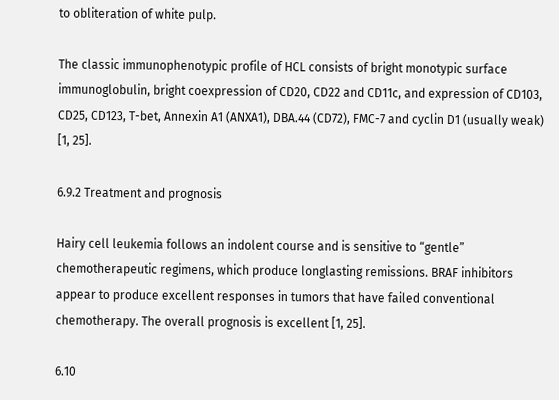to obliteration of white pulp.

The classic immunophenotypic profile of HCL consists of bright monotypic surface immunoglobulin, bright coexpression of CD20, CD22 and CD11c, and expression of CD103, CD25, CD123, T-bet, Annexin A1 (ANXA1), DBA.44 (CD72), FMC-7 and cyclin D1 (usually weak) [1, 25].

6.9.2 Treatment and prognosis

Hairy cell leukemia follows an indolent course and is sensitive to “gentle” chemotherapeutic regimens, which produce longlasting remissions. BRAF inhibitors appear to produce excellent responses in tumors that have failed conventional chemotherapy. The overall prognosis is excellent [1, 25].

6.10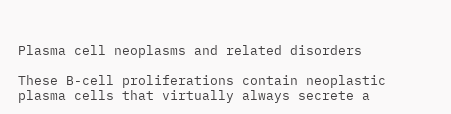Plasma cell neoplasms and related disorders

These B-cell proliferations contain neoplastic plasma cells that virtually always secrete a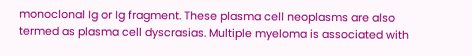monoclonal Ig or Ig fragment. These plasma cell neoplasms are also termed as plasma cell dyscrasias. Multiple myeloma is associated with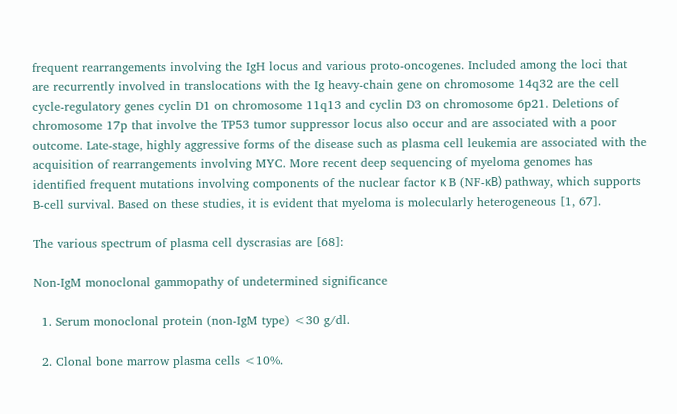frequent rearrangements involving the IgH locus and various proto-oncogenes. Included among the loci that are recurrently involved in translocations with the Ig heavy-chain gene on chromosome 14q32 are the cell cycle-regulatory genes cyclin D1 on chromosome 11q13 and cyclin D3 on chromosome 6p21. Deletions of chromosome 17p that involve the TP53 tumor suppressor locus also occur and are associated with a poor outcome. Late-stage, highly aggressive forms of the disease such as plasma cell leukemia are associated with the acquisition of rearrangements involving MYC. More recent deep sequencing of myeloma genomes has identified frequent mutations involving components of the nuclear factor κ B (NF-κB) pathway, which supports B-cell survival. Based on these studies, it is evident that myeloma is molecularly heterogeneous [1, 67].

The various spectrum of plasma cell dyscrasias are [68]:

Non-IgM monoclonal gammopathy of undetermined significance

  1. Serum monoclonal protein (non-IgM type) <30 g/dl.

  2. Clonal bone marrow plasma cells <10%.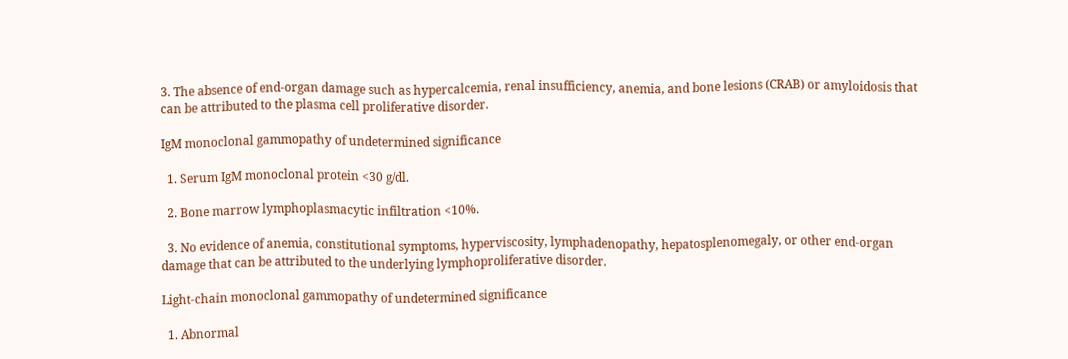3. The absence of end-organ damage such as hypercalcemia, renal insufficiency, anemia, and bone lesions (CRAB) or amyloidosis that can be attributed to the plasma cell proliferative disorder.

IgM monoclonal gammopathy of undetermined significance

  1. Serum IgM monoclonal protein <30 g/dl.

  2. Bone marrow lymphoplasmacytic infiltration <10%.

  3. No evidence of anemia, constitutional symptoms, hyperviscosity, lymphadenopathy, hepatosplenomegaly, or other end-organ damage that can be attributed to the underlying lymphoproliferative disorder.

Light-chain monoclonal gammopathy of undetermined significance

  1. Abnormal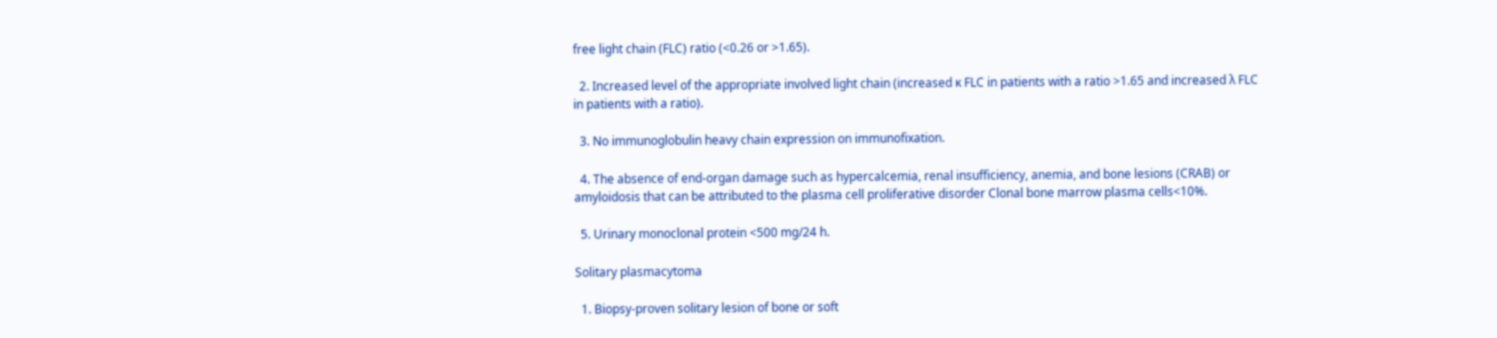free light chain (FLC) ratio (<0.26 or >1.65).

  2. Increased level of the appropriate involved light chain (increased κ FLC in patients with a ratio >1.65 and increased λ FLC in patients with a ratio).

  3. No immunoglobulin heavy chain expression on immunofixation.

  4. The absence of end-organ damage such as hypercalcemia, renal insufficiency, anemia, and bone lesions (CRAB) or amyloidosis that can be attributed to the plasma cell proliferative disorder Clonal bone marrow plasma cells<10%.

  5. Urinary monoclonal protein <500 mg/24 h.

Solitary plasmacytoma

  1. Biopsy-proven solitary lesion of bone or soft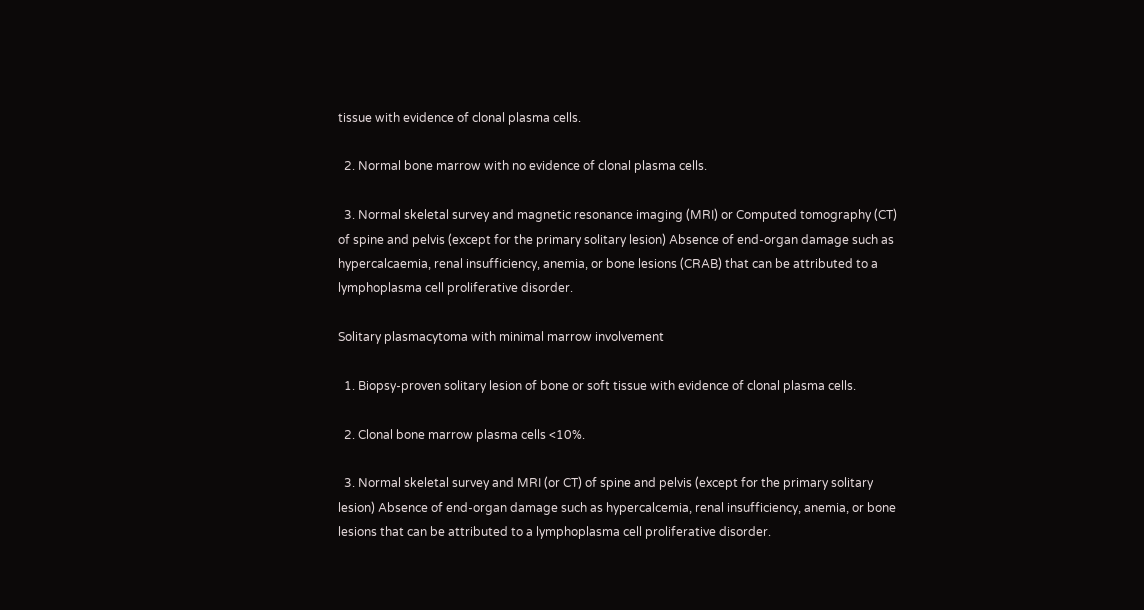tissue with evidence of clonal plasma cells.

  2. Normal bone marrow with no evidence of clonal plasma cells.

  3. Normal skeletal survey and magnetic resonance imaging (MRI) or Computed tomography (CT) of spine and pelvis (except for the primary solitary lesion) Absence of end-organ damage such as hypercalcaemia, renal insufficiency, anemia, or bone lesions (CRAB) that can be attributed to a lymphoplasma cell proliferative disorder.

Solitary plasmacytoma with minimal marrow involvement

  1. Biopsy-proven solitary lesion of bone or soft tissue with evidence of clonal plasma cells.

  2. Clonal bone marrow plasma cells <10%.

  3. Normal skeletal survey and MRI (or CT) of spine and pelvis (except for the primary solitary lesion) Absence of end-organ damage such as hypercalcemia, renal insufficiency, anemia, or bone lesions that can be attributed to a lymphoplasma cell proliferative disorder.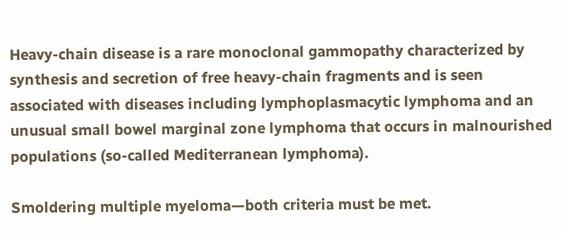Heavy-chain disease is a rare monoclonal gammopathy characterized by synthesis and secretion of free heavy-chain fragments and is seen associated with diseases including lymphoplasmacytic lymphoma and an unusual small bowel marginal zone lymphoma that occurs in malnourished populations (so-called Mediterranean lymphoma).

Smoldering multiple myeloma—both criteria must be met.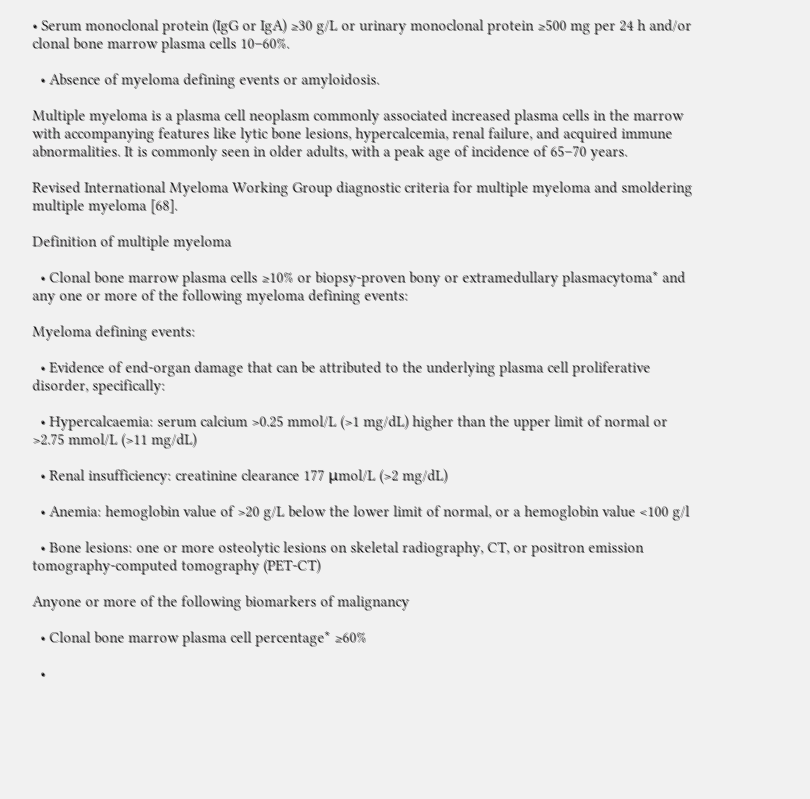• Serum monoclonal protein (IgG or IgA) ≥30 g/L or urinary monoclonal protein ≥500 mg per 24 h and/or clonal bone marrow plasma cells 10–60%.

  • Absence of myeloma defining events or amyloidosis.

Multiple myeloma is a plasma cell neoplasm commonly associated increased plasma cells in the marrow with accompanying features like lytic bone lesions, hypercalcemia, renal failure, and acquired immune abnormalities. It is commonly seen in older adults, with a peak age of incidence of 65–70 years.

Revised International Myeloma Working Group diagnostic criteria for multiple myeloma and smoldering multiple myeloma [68].

Definition of multiple myeloma

  • Clonal bone marrow plasma cells ≥10% or biopsy-proven bony or extramedullary plasmacytoma* and any one or more of the following myeloma defining events:

Myeloma defining events:

  • Evidence of end-organ damage that can be attributed to the underlying plasma cell proliferative disorder, specifically:

  • Hypercalcaemia: serum calcium >0.25 mmol/L (>1 mg/dL) higher than the upper limit of normal or >2.75 mmol/L (>11 mg/dL)

  • Renal insufficiency: creatinine clearance 177 μmol/L (>2 mg/dL)

  • Anemia: hemoglobin value of >20 g/L below the lower limit of normal, or a hemoglobin value <100 g/l

  • Bone lesions: one or more osteolytic lesions on skeletal radiography, CT, or positron emission tomography-computed tomography (PET-CT)

Anyone or more of the following biomarkers of malignancy

  • Clonal bone marrow plasma cell percentage* ≥60%

  •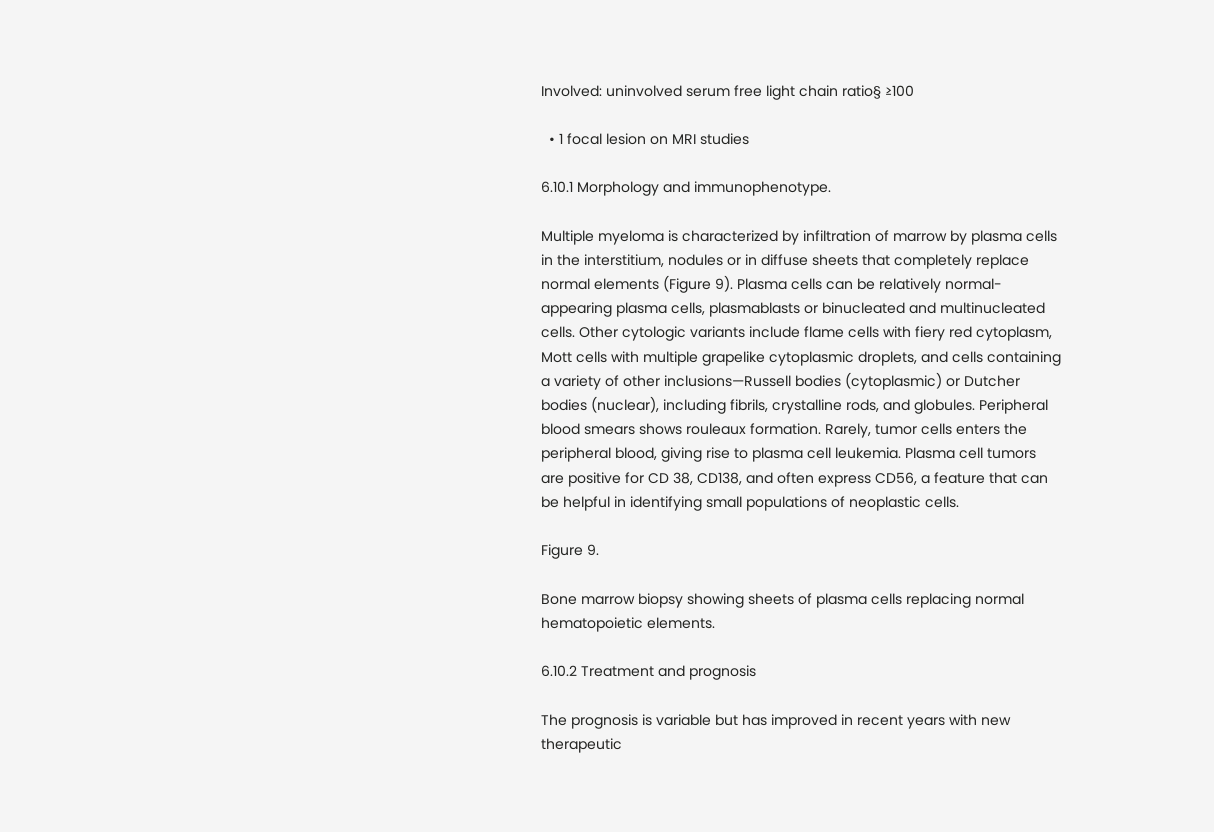Involved: uninvolved serum free light chain ratio§ ≥100

  • 1 focal lesion on MRI studies

6.10.1 Morphology and immunophenotype.

Multiple myeloma is characterized by infiltration of marrow by plasma cells in the interstitium, nodules or in diffuse sheets that completely replace normal elements (Figure 9). Plasma cells can be relatively normal-appearing plasma cells, plasmablasts or binucleated and multinucleated cells. Other cytologic variants include flame cells with fiery red cytoplasm, Mott cells with multiple grapelike cytoplasmic droplets, and cells containing a variety of other inclusions—Russell bodies (cytoplasmic) or Dutcher bodies (nuclear), including fibrils, crystalline rods, and globules. Peripheral blood smears shows rouleaux formation. Rarely, tumor cells enters the peripheral blood, giving rise to plasma cell leukemia. Plasma cell tumors are positive for CD 38, CD138, and often express CD56, a feature that can be helpful in identifying small populations of neoplastic cells.

Figure 9.

Bone marrow biopsy showing sheets of plasma cells replacing normal hematopoietic elements.

6.10.2 Treatment and prognosis

The prognosis is variable but has improved in recent years with new therapeutic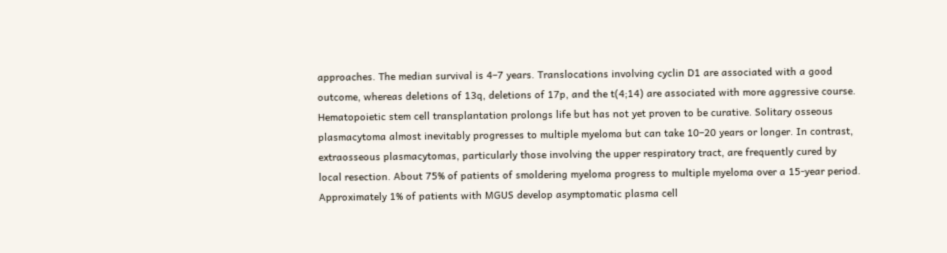approaches. The median survival is 4–7 years. Translocations involving cyclin D1 are associated with a good outcome, whereas deletions of 13q, deletions of 17p, and the t(4;14) are associated with more aggressive course. Hematopoietic stem cell transplantation prolongs life but has not yet proven to be curative. Solitary osseous plasmacytoma almost inevitably progresses to multiple myeloma but can take 10–20 years or longer. In contrast, extraosseous plasmacytomas, particularly those involving the upper respiratory tract, are frequently cured by local resection. About 75% of patients of smoldering myeloma progress to multiple myeloma over a 15-year period. Approximately 1% of patients with MGUS develop asymptomatic plasma cell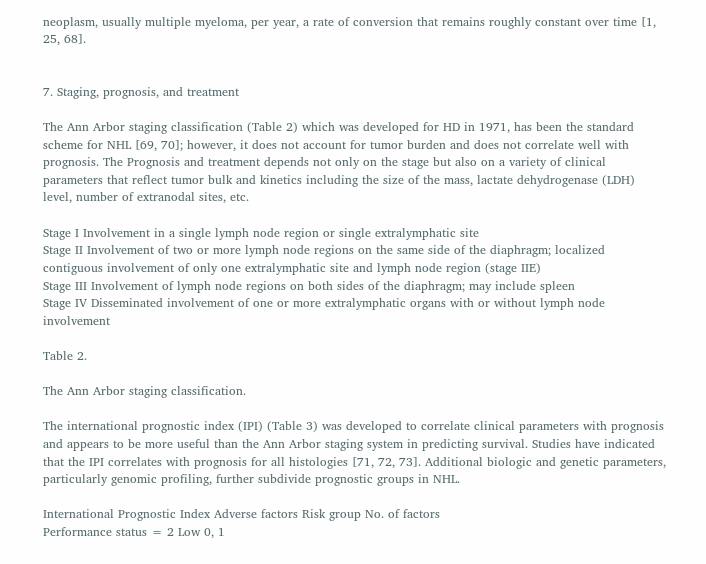neoplasm, usually multiple myeloma, per year, a rate of conversion that remains roughly constant over time [1, 25, 68].


7. Staging, prognosis, and treatment

The Ann Arbor staging classification (Table 2) which was developed for HD in 1971, has been the standard scheme for NHL [69, 70]; however, it does not account for tumor burden and does not correlate well with prognosis. The Prognosis and treatment depends not only on the stage but also on a variety of clinical parameters that reflect tumor bulk and kinetics including the size of the mass, lactate dehydrogenase (LDH) level, number of extranodal sites, etc.

Stage I Involvement in a single lymph node region or single extralymphatic site
Stage II Involvement of two or more lymph node regions on the same side of the diaphragm; localized contiguous involvement of only one extralymphatic site and lymph node region (stage IIE)
Stage III Involvement of lymph node regions on both sides of the diaphragm; may include spleen
Stage IV Disseminated involvement of one or more extralymphatic organs with or without lymph node involvement

Table 2.

The Ann Arbor staging classification.

The international prognostic index (IPI) (Table 3) was developed to correlate clinical parameters with prognosis and appears to be more useful than the Ann Arbor staging system in predicting survival. Studies have indicated that the IPI correlates with prognosis for all histologies [71, 72, 73]. Additional biologic and genetic parameters, particularly genomic profiling, further subdivide prognostic groups in NHL.

International Prognostic Index Adverse factors Risk group No. of factors
Performance status = 2 Low 0, 1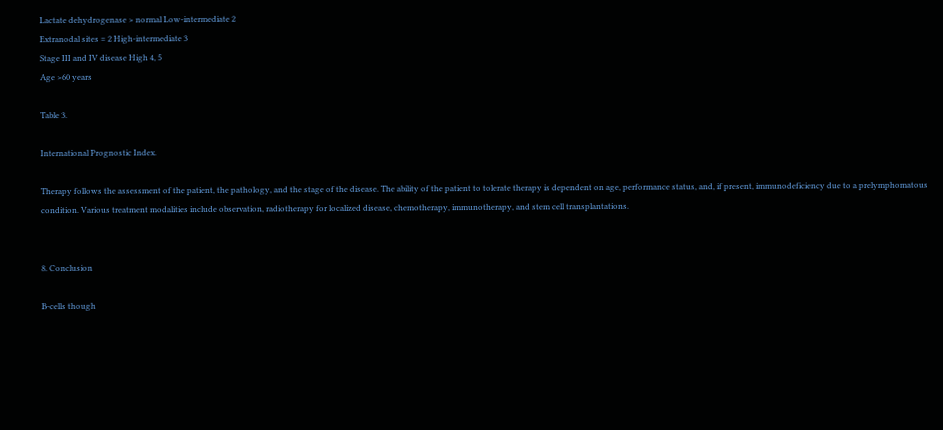Lactate dehydrogenase > normal Low-intermediate 2
Extranodal sites = 2 High-intermediate 3
Stage III and IV disease High 4, 5
Age >60 years

Table 3.

International Prognostic Index.

Therapy follows the assessment of the patient, the pathology, and the stage of the disease. The ability of the patient to tolerate therapy is dependent on age, performance status, and, if present, immunodeficiency due to a prelymphomatous condition. Various treatment modalities include observation, radiotherapy for localized disease, chemotherapy, immunotherapy, and stem cell transplantations.


8. Conclusion

B-cells though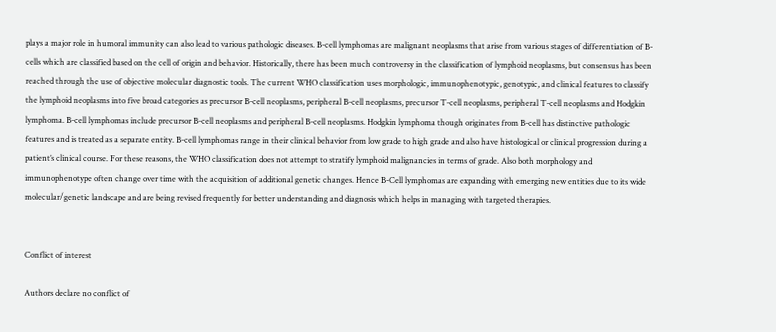plays a major role in humoral immunity can also lead to various pathologic diseases. B-cell lymphomas are malignant neoplasms that arise from various stages of differentiation of B-cells which are classified based on the cell of origin and behavior. Historically, there has been much controversy in the classification of lymphoid neoplasms, but consensus has been reached through the use of objective molecular diagnostic tools. The current WHO classification uses morphologic, immunophenotypic, genotypic, and clinical features to classify the lymphoid neoplasms into five broad categories as precursor B-cell neoplasms, peripheral B-cell neoplasms, precursor T-cell neoplasms, peripheral T-cell neoplasms and Hodgkin lymphoma. B-cell lymphomas include precursor B-cell neoplasms and peripheral B-cell neoplasms. Hodgkin lymphoma though originates from B-cell has distinctive pathologic features and is treated as a separate entity. B-cell lymphomas range in their clinical behavior from low grade to high grade and also have histological or clinical progression during a patient’s clinical course. For these reasons, the WHO classification does not attempt to stratify lymphoid malignancies in terms of grade. Also both morphology and immunophenotype often change over time with the acquisition of additional genetic changes. Hence B-Cell lymphomas are expanding with emerging new entities due to its wide molecular/genetic landscape and are being revised frequently for better understanding and diagnosis which helps in managing with targeted therapies.


Conflict of interest

Authors declare no conflict of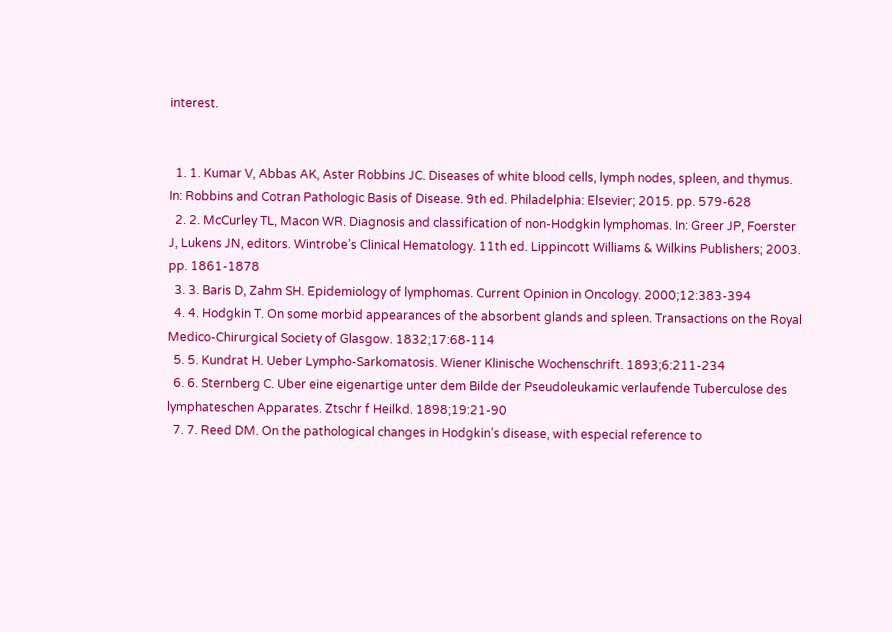interest.


  1. 1. Kumar V, Abbas AK, Aster Robbins JC. Diseases of white blood cells, lymph nodes, spleen, and thymus. In: Robbins and Cotran Pathologic Basis of Disease. 9th ed. Philadelphia: Elsevier; 2015. pp. 579-628
  2. 2. McCurley TL, Macon WR. Diagnosis and classification of non-Hodgkin lymphomas. In: Greer JP, Foerster J, Lukens JN, editors. Wintrobe’s Clinical Hematology. 11th ed. Lippincott Williams & Wilkins Publishers; 2003. pp. 1861-1878
  3. 3. Baris D, Zahm SH. Epidemiology of lymphomas. Current Opinion in Oncology. 2000;12:383-394
  4. 4. Hodgkin T. On some morbid appearances of the absorbent glands and spleen. Transactions on the Royal Medico-Chirurgical Society of Glasgow. 1832;17:68-114
  5. 5. Kundrat H. Ueber Lympho-Sarkomatosis. Wiener Klinische Wochenschrift. 1893;6:211-234
  6. 6. Sternberg C. Uber eine eigenartige unter dem Bilde der Pseudoleukamic verlaufende Tuberculose des lymphateschen Apparates. Ztschr f Heilkd. 1898;19:21-90
  7. 7. Reed DM. On the pathological changes in Hodgkin’s disease, with especial reference to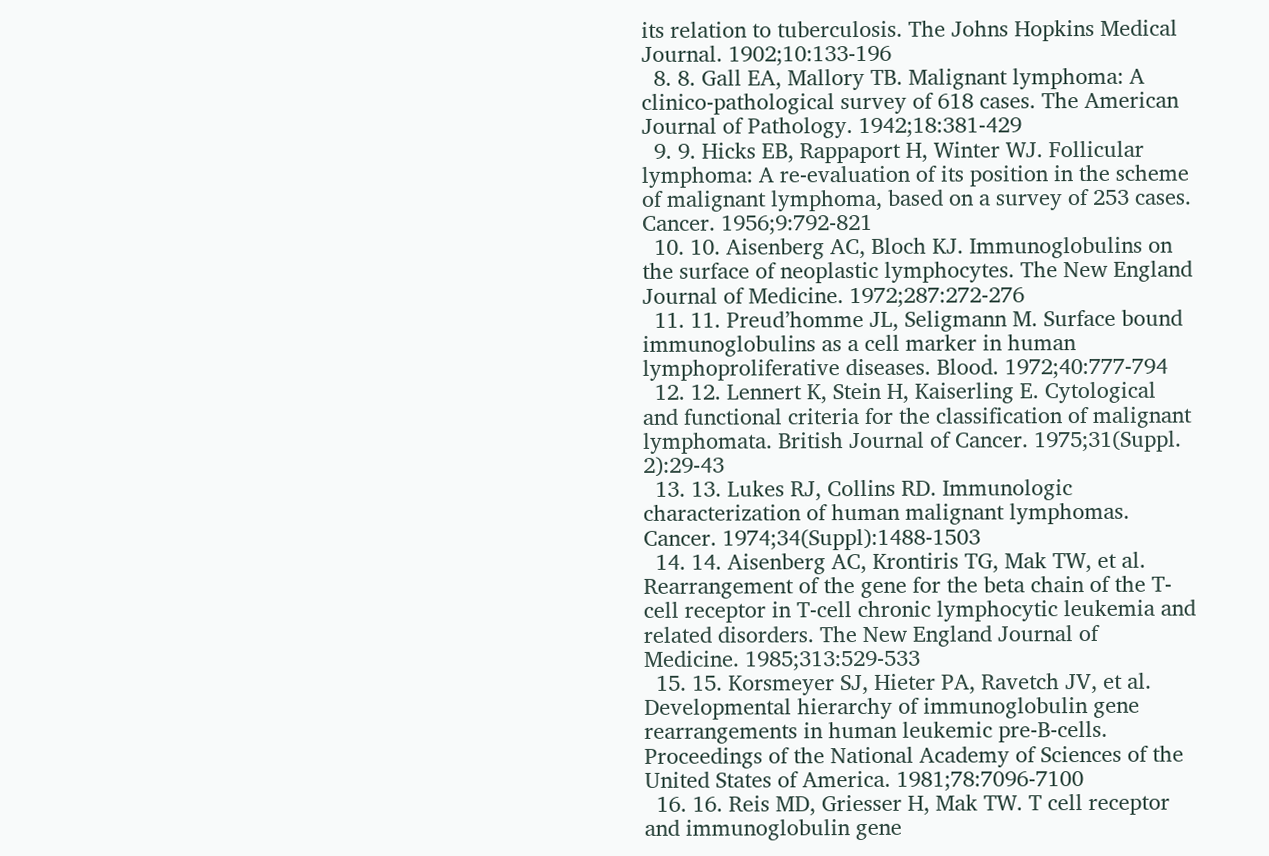its relation to tuberculosis. The Johns Hopkins Medical Journal. 1902;10:133-196
  8. 8. Gall EA, Mallory TB. Malignant lymphoma: A clinico-pathological survey of 618 cases. The American Journal of Pathology. 1942;18:381-429
  9. 9. Hicks EB, Rappaport H, Winter WJ. Follicular lymphoma: A re-evaluation of its position in the scheme of malignant lymphoma, based on a survey of 253 cases. Cancer. 1956;9:792-821
  10. 10. Aisenberg AC, Bloch KJ. Immunoglobulins on the surface of neoplastic lymphocytes. The New England Journal of Medicine. 1972;287:272-276
  11. 11. Preud’homme JL, Seligmann M. Surface bound immunoglobulins as a cell marker in human lymphoproliferative diseases. Blood. 1972;40:777-794
  12. 12. Lennert K, Stein H, Kaiserling E. Cytological and functional criteria for the classification of malignant lymphomata. British Journal of Cancer. 1975;31(Suppl. 2):29-43
  13. 13. Lukes RJ, Collins RD. Immunologic characterization of human malignant lymphomas. Cancer. 1974;34(Suppl):1488-1503
  14. 14. Aisenberg AC, Krontiris TG, Mak TW, et al. Rearrangement of the gene for the beta chain of the T-cell receptor in T-cell chronic lymphocytic leukemia and related disorders. The New England Journal of Medicine. 1985;313:529-533
  15. 15. Korsmeyer SJ, Hieter PA, Ravetch JV, et al. Developmental hierarchy of immunoglobulin gene rearrangements in human leukemic pre-B-cells. Proceedings of the National Academy of Sciences of the United States of America. 1981;78:7096-7100
  16. 16. Reis MD, Griesser H, Mak TW. T cell receptor and immunoglobulin gene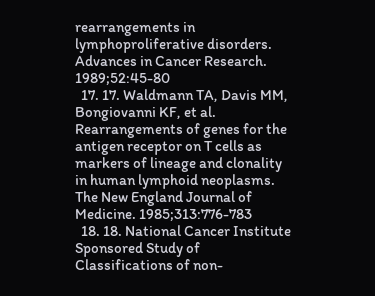rearrangements in lymphoproliferative disorders. Advances in Cancer Research. 1989;52:45-80
  17. 17. Waldmann TA, Davis MM, Bongiovanni KF, et al. Rearrangements of genes for the antigen receptor on T cells as markers of lineage and clonality in human lymphoid neoplasms. The New England Journal of Medicine. 1985;313:776-783
  18. 18. National Cancer Institute Sponsored Study of Classifications of non-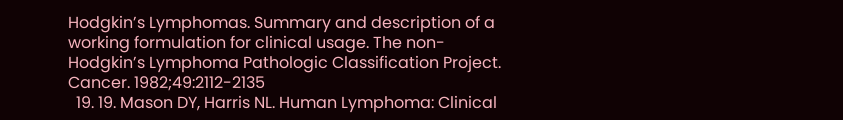Hodgkin’s Lymphomas. Summary and description of a working formulation for clinical usage. The non-Hodgkin’s Lymphoma Pathologic Classification Project. Cancer. 1982;49:2112-2135
  19. 19. Mason DY, Harris NL. Human Lymphoma: Clinical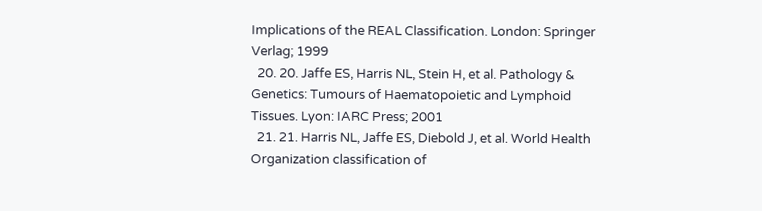Implications of the REAL Classification. London: Springer Verlag; 1999
  20. 20. Jaffe ES, Harris NL, Stein H, et al. Pathology & Genetics: Tumours of Haematopoietic and Lymphoid Tissues. Lyon: IARC Press; 2001
  21. 21. Harris NL, Jaffe ES, Diebold J, et al. World Health Organization classification of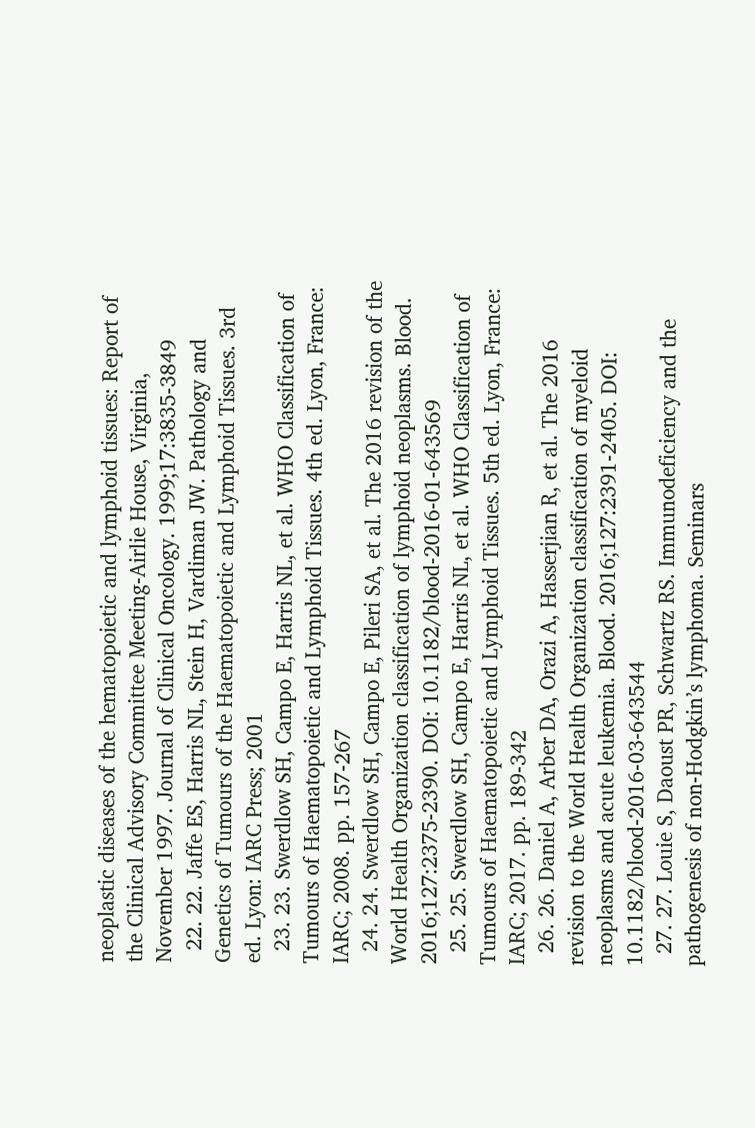neoplastic diseases of the hematopoietic and lymphoid tissues: Report of the Clinical Advisory Committee Meeting-Airlie House, Virginia, November 1997. Journal of Clinical Oncology. 1999;17:3835-3849
  22. 22. Jaffe ES, Harris NL, Stein H, Vardiman JW. Pathology and Genetics of Tumours of the Haematopoietic and Lymphoid Tissues. 3rd ed. Lyon: IARC Press; 2001
  23. 23. Swerdlow SH, Campo E, Harris NL, et al. WHO Classification of Tumours of Haematopoietic and Lymphoid Tissues. 4th ed. Lyon, France: IARC; 2008. pp. 157-267
  24. 24. Swerdlow SH, Campo E, Pileri SA, et al. The 2016 revision of the World Health Organization classification of lymphoid neoplasms. Blood. 2016;127:2375-2390. DOI: 10.1182/blood-2016-01-643569
  25. 25. Swerdlow SH, Campo E, Harris NL, et al. WHO Classification of Tumours of Haematopoietic and Lymphoid Tissues. 5th ed. Lyon, France: IARC; 2017. pp. 189-342
  26. 26. Daniel A, Arber DA, Orazi A, Hasserjian R, et al. The 2016 revision to the World Health Organization classification of myeloid neoplasms and acute leukemia. Blood. 2016;127:2391-2405. DOI: 10.1182/blood-2016-03-643544
  27. 27. Louie S, Daoust PR, Schwartz RS. Immunodeficiency and the pathogenesis of non-Hodgkin’s lymphoma. Seminars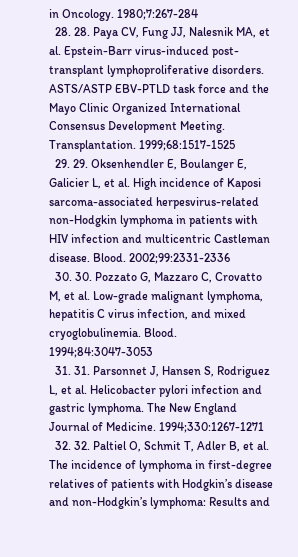in Oncology. 1980;7:267-284
  28. 28. Paya CV, Fung JJ, Nalesnik MA, et al. Epstein-Barr virus-induced post-transplant lymphoproliferative disorders. ASTS/ASTP EBV-PTLD task force and the Mayo Clinic Organized International Consensus Development Meeting. Transplantation. 1999;68:1517-1525
  29. 29. Oksenhendler E, Boulanger E, Galicier L, et al. High incidence of Kaposi sarcoma-associated herpesvirus-related non-Hodgkin lymphoma in patients with HIV infection and multicentric Castleman disease. Blood. 2002;99:2331-2336
  30. 30. Pozzato G, Mazzaro C, Crovatto M, et al. Low-grade malignant lymphoma, hepatitis C virus infection, and mixed cryoglobulinemia. Blood. 1994;84:3047-3053
  31. 31. Parsonnet J, Hansen S, Rodriguez L, et al. Helicobacter pylori infection and gastric lymphoma. The New England Journal of Medicine. 1994;330:1267-1271
  32. 32. Paltiel O, Schmit T, Adler B, et al. The incidence of lymphoma in first-degree relatives of patients with Hodgkin’s disease and non-Hodgkin’s lymphoma: Results and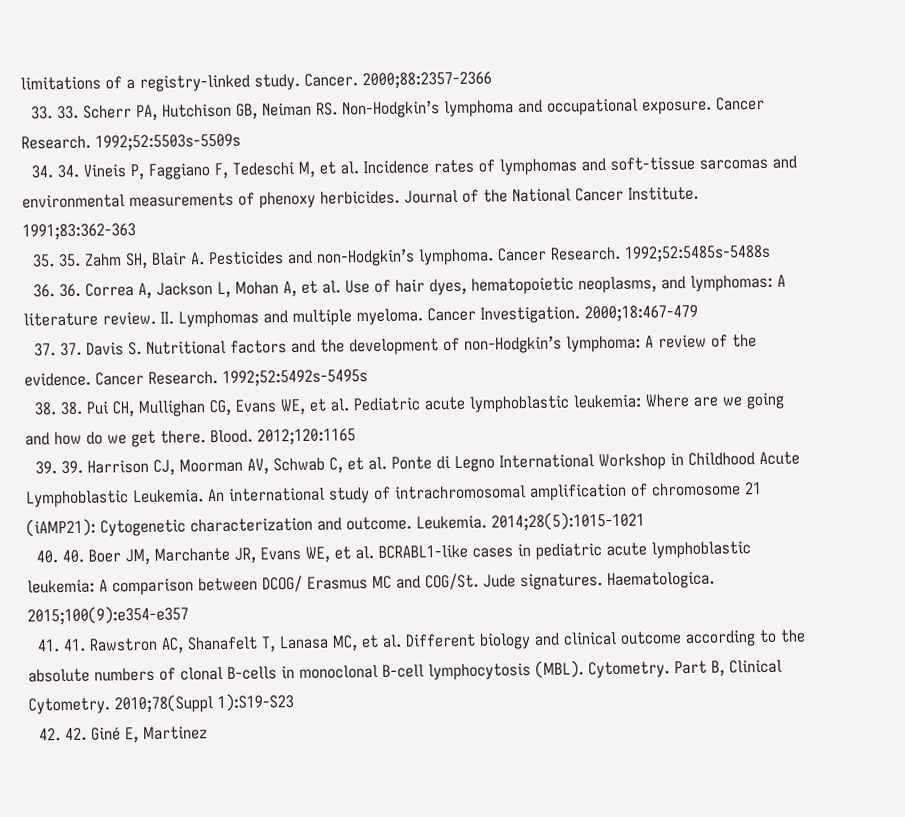limitations of a registry-linked study. Cancer. 2000;88:2357-2366
  33. 33. Scherr PA, Hutchison GB, Neiman RS. Non-Hodgkin’s lymphoma and occupational exposure. Cancer Research. 1992;52:5503s-5509s
  34. 34. Vineis P, Faggiano F, Tedeschi M, et al. Incidence rates of lymphomas and soft-tissue sarcomas and environmental measurements of phenoxy herbicides. Journal of the National Cancer Institute. 1991;83:362-363
  35. 35. Zahm SH, Blair A. Pesticides and non-Hodgkin’s lymphoma. Cancer Research. 1992;52:5485s-5488s
  36. 36. Correa A, Jackson L, Mohan A, et al. Use of hair dyes, hematopoietic neoplasms, and lymphomas: A literature review. II. Lymphomas and multiple myeloma. Cancer Investigation. 2000;18:467-479
  37. 37. Davis S. Nutritional factors and the development of non-Hodgkin’s lymphoma: A review of the evidence. Cancer Research. 1992;52:5492s-5495s
  38. 38. Pui CH, Mullighan CG, Evans WE, et al. Pediatric acute lymphoblastic leukemia: Where are we going and how do we get there. Blood. 2012;120:1165
  39. 39. Harrison CJ, Moorman AV, Schwab C, et al. Ponte di Legno International Workshop in Childhood Acute Lymphoblastic Leukemia. An international study of intrachromosomal amplification of chromosome 21 (iAMP21): Cytogenetic characterization and outcome. Leukemia. 2014;28(5):1015-1021
  40. 40. Boer JM, Marchante JR, Evans WE, et al. BCRABL1-like cases in pediatric acute lymphoblastic leukemia: A comparison between DCOG/ Erasmus MC and COG/St. Jude signatures. Haematologica. 2015;100(9):e354-e357
  41. 41. Rawstron AC, Shanafelt T, Lanasa MC, et al. Different biology and clinical outcome according to the absolute numbers of clonal B-cells in monoclonal B-cell lymphocytosis (MBL). Cytometry. Part B, Clinical Cytometry. 2010;78(Suppl 1):S19-S23
  42. 42. Giné E, Martinez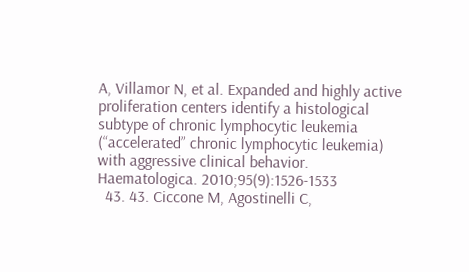A, Villamor N, et al. Expanded and highly active proliferation centers identify a histological subtype of chronic lymphocytic leukemia (“accelerated” chronic lymphocytic leukemia) with aggressive clinical behavior. Haematologica. 2010;95(9):1526-1533
  43. 43. Ciccone M, Agostinelli C,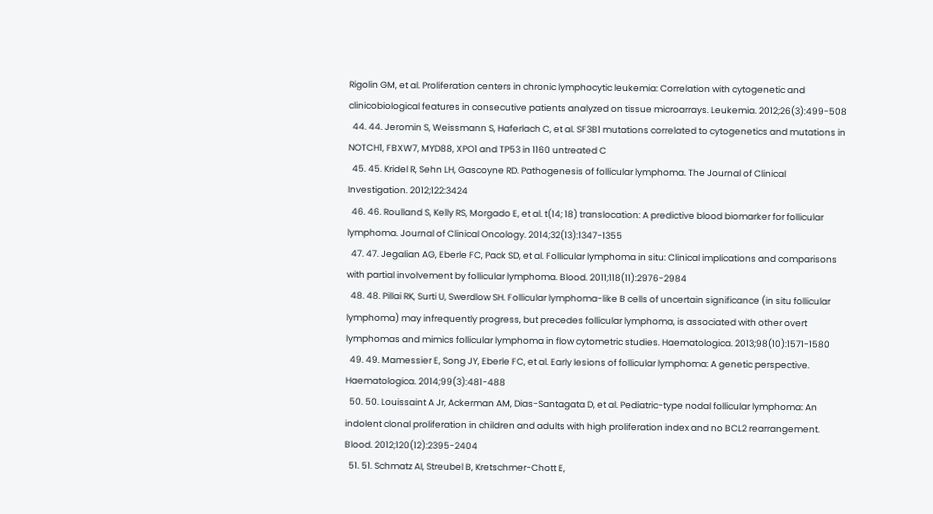Rigolin GM, et al. Proliferation centers in chronic lymphocytic leukemia: Correlation with cytogenetic and clinicobiological features in consecutive patients analyzed on tissue microarrays. Leukemia. 2012;26(3):499-508
  44. 44. Jeromin S, Weissmann S, Haferlach C, et al. SF3B1 mutations correlated to cytogenetics and mutations in NOTCH1, FBXW7, MYD88, XPO1 and TP53 in 1160 untreated C
  45. 45. Kridel R, Sehn LH, Gascoyne RD. Pathogenesis of follicular lymphoma. The Journal of Clinical Investigation. 2012;122:3424
  46. 46. Roulland S, Kelly RS, Morgado E, et al. t(14; 18) translocation: A predictive blood biomarker for follicular lymphoma. Journal of Clinical Oncology. 2014;32(13):1347-1355
  47. 47. Jegalian AG, Eberle FC, Pack SD, et al. Follicular lymphoma in situ: Clinical implications and comparisons with partial involvement by follicular lymphoma. Blood. 2011;118(11):2976-2984
  48. 48. Pillai RK, Surti U, Swerdlow SH. Follicular lymphoma-like B cells of uncertain significance (in situ follicular lymphoma) may infrequently progress, but precedes follicular lymphoma, is associated with other overt lymphomas and mimics follicular lymphoma in flow cytometric studies. Haematologica. 2013;98(10):1571-1580
  49. 49. Mamessier E, Song JY, Eberle FC, et al. Early lesions of follicular lymphoma: A genetic perspective. Haematologica. 2014;99(3):481-488
  50. 50. Louissaint A Jr, Ackerman AM, Dias-Santagata D, et al. Pediatric-type nodal follicular lymphoma: An indolent clonal proliferation in children and adults with high proliferation index and no BCL2 rearrangement. Blood. 2012;120(12):2395-2404
  51. 51. Schmatz AI, Streubel B, Kretschmer-Chott E,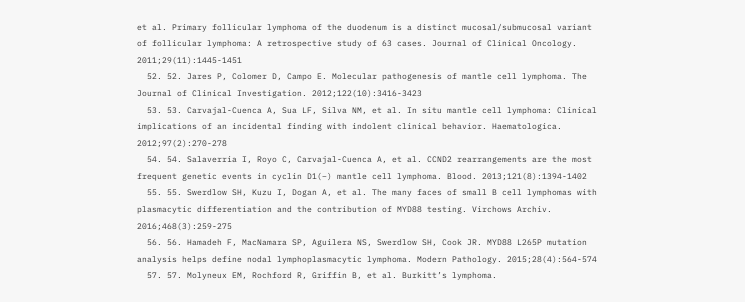et al. Primary follicular lymphoma of the duodenum is a distinct mucosal/submucosal variant of follicular lymphoma: A retrospective study of 63 cases. Journal of Clinical Oncology. 2011;29(11):1445-1451
  52. 52. Jares P, Colomer D, Campo E. Molecular pathogenesis of mantle cell lymphoma. The Journal of Clinical Investigation. 2012;122(10):3416-3423
  53. 53. Carvajal-Cuenca A, Sua LF, Silva NM, et al. In situ mantle cell lymphoma: Clinical implications of an incidental finding with indolent clinical behavior. Haematologica. 2012;97(2):270-278
  54. 54. Salaverria I, Royo C, Carvajal-Cuenca A, et al. CCND2 rearrangements are the most frequent genetic events in cyclin D1(−) mantle cell lymphoma. Blood. 2013;121(8):1394-1402
  55. 55. Swerdlow SH, Kuzu I, Dogan A, et al. The many faces of small B cell lymphomas with plasmacytic differentiation and the contribution of MYD88 testing. Virchows Archiv. 2016;468(3):259-275
  56. 56. Hamadeh F, MacNamara SP, Aguilera NS, Swerdlow SH, Cook JR. MYD88 L265P mutation analysis helps define nodal lymphoplasmacytic lymphoma. Modern Pathology. 2015;28(4):564-574
  57. 57. Molyneux EM, Rochford R, Griffin B, et al. Burkitt’s lymphoma.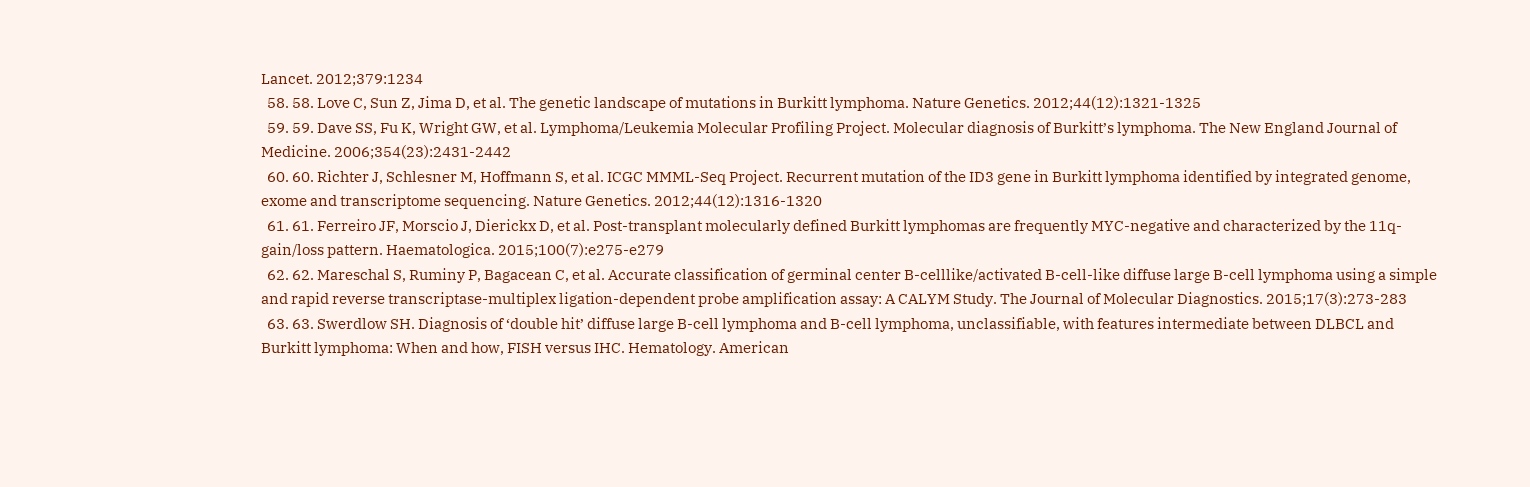Lancet. 2012;379:1234
  58. 58. Love C, Sun Z, Jima D, et al. The genetic landscape of mutations in Burkitt lymphoma. Nature Genetics. 2012;44(12):1321-1325
  59. 59. Dave SS, Fu K, Wright GW, et al. Lymphoma/Leukemia Molecular Profiling Project. Molecular diagnosis of Burkitt’s lymphoma. The New England Journal of Medicine. 2006;354(23):2431-2442
  60. 60. Richter J, Schlesner M, Hoffmann S, et al. ICGC MMML-Seq Project. Recurrent mutation of the ID3 gene in Burkitt lymphoma identified by integrated genome, exome and transcriptome sequencing. Nature Genetics. 2012;44(12):1316-1320
  61. 61. Ferreiro JF, Morscio J, Dierickx D, et al. Post-transplant molecularly defined Burkitt lymphomas are frequently MYC-negative and characterized by the 11q-gain/loss pattern. Haematologica. 2015;100(7):e275-e279
  62. 62. Mareschal S, Ruminy P, Bagacean C, et al. Accurate classification of germinal center B-celllike/activated B-cell-like diffuse large B-cell lymphoma using a simple and rapid reverse transcriptase-multiplex ligation-dependent probe amplification assay: A CALYM Study. The Journal of Molecular Diagnostics. 2015;17(3):273-283
  63. 63. Swerdlow SH. Diagnosis of ‘double hit’ diffuse large B-cell lymphoma and B-cell lymphoma, unclassifiable, with features intermediate between DLBCL and Burkitt lymphoma: When and how, FISH versus IHC. Hematology. American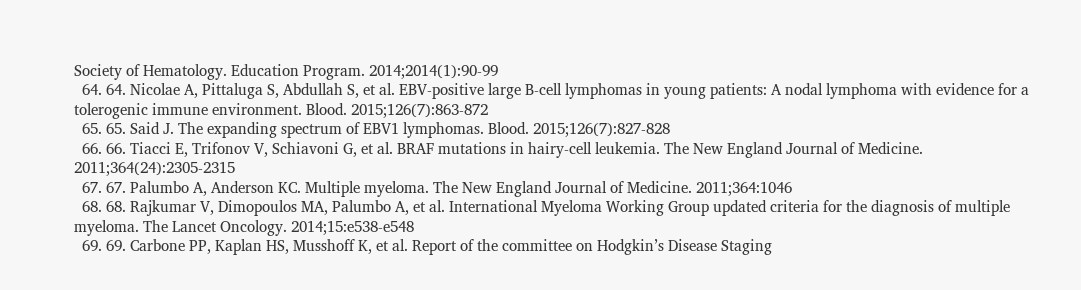Society of Hematology. Education Program. 2014;2014(1):90-99
  64. 64. Nicolae A, Pittaluga S, Abdullah S, et al. EBV-positive large B-cell lymphomas in young patients: A nodal lymphoma with evidence for a tolerogenic immune environment. Blood. 2015;126(7):863-872
  65. 65. Said J. The expanding spectrum of EBV1 lymphomas. Blood. 2015;126(7):827-828
  66. 66. Tiacci E, Trifonov V, Schiavoni G, et al. BRAF mutations in hairy-cell leukemia. The New England Journal of Medicine. 2011;364(24):2305-2315
  67. 67. Palumbo A, Anderson KC. Multiple myeloma. The New England Journal of Medicine. 2011;364:1046
  68. 68. Rajkumar V, Dimopoulos MA, Palumbo A, et al. International Myeloma Working Group updated criteria for the diagnosis of multiple myeloma. The Lancet Oncology. 2014;15:e538-e548
  69. 69. Carbone PP, Kaplan HS, Musshoff K, et al. Report of the committee on Hodgkin’s Disease Staging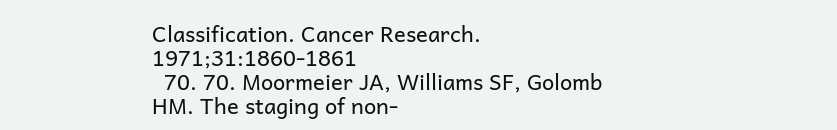Classification. Cancer Research. 1971;31:1860-1861
  70. 70. Moormeier JA, Williams SF, Golomb HM. The staging of non-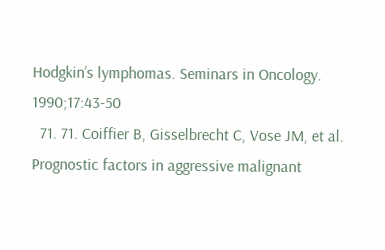Hodgkin’s lymphomas. Seminars in Oncology. 1990;17:43-50
  71. 71. Coiffier B, Gisselbrecht C, Vose JM, et al. Prognostic factors in aggressive malignant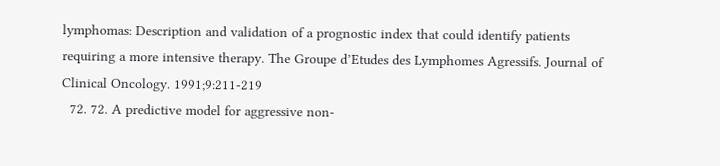lymphomas: Description and validation of a prognostic index that could identify patients requiring a more intensive therapy. The Groupe d’Etudes des Lymphomes Agressifs. Journal of Clinical Oncology. 1991;9:211-219
  72. 72. A predictive model for aggressive non-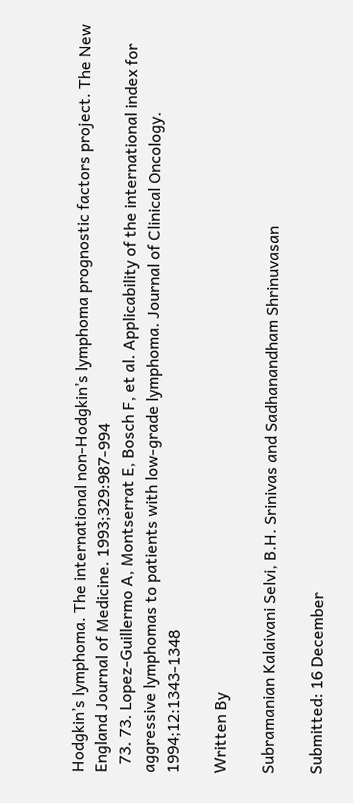Hodgkin’s lymphoma. The international non-Hodgkin’s lymphoma prognostic factors project. The New England Journal of Medicine. 1993;329:987-994
  73. 73. Lopez-Guillermo A, Montserrat E, Bosch F, et al. Applicability of the international index for aggressive lymphomas to patients with low-grade lymphoma. Journal of Clinical Oncology. 1994;12:1343-1348

Written By

Subramanian Kalaivani Selvi, B.H. Srinivas and Sadhanandham Shrinuvasan

Submitted: 16 December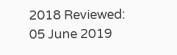2018 Reviewed: 05 June 2019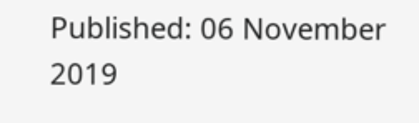Published: 06 November 2019